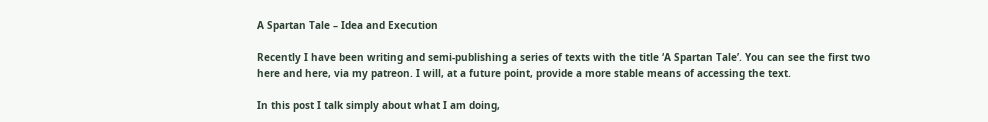A Spartan Tale – Idea and Execution

Recently I have been writing and semi-publishing a series of texts with the title ‘A Spartan Tale’. You can see the first two here and here, via my patreon. I will, at a future point, provide a more stable means of accessing the text.

In this post I talk simply about what I am doing,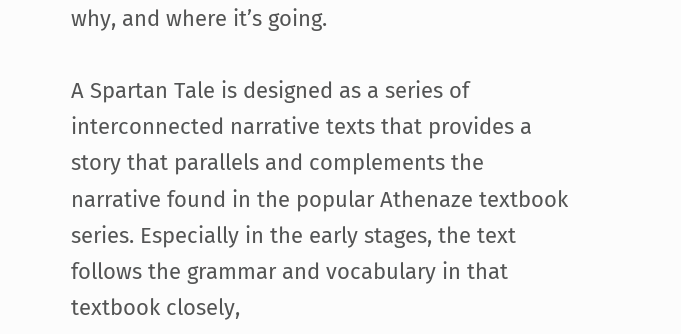why, and where it’s going.

A Spartan Tale is designed as a series of interconnected narrative texts that provides a story that parallels and complements the narrative found in the popular Athenaze textbook series. Especially in the early stages, the text follows the grammar and vocabulary in that textbook closely,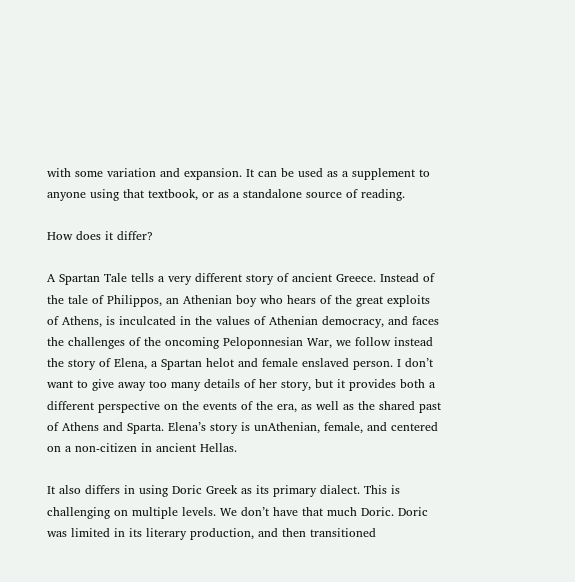with some variation and expansion. It can be used as a supplement to anyone using that textbook, or as a standalone source of reading.

How does it differ?

A Spartan Tale tells a very different story of ancient Greece. Instead of the tale of Philippos, an Athenian boy who hears of the great exploits of Athens, is inculcated in the values of Athenian democracy, and faces the challenges of the oncoming Peloponnesian War, we follow instead the story of Elena, a Spartan helot and female enslaved person. I don’t want to give away too many details of her story, but it provides both a different perspective on the events of the era, as well as the shared past of Athens and Sparta. Elena’s story is unAthenian, female, and centered on a non-citizen in ancient Hellas.

It also differs in using Doric Greek as its primary dialect. This is challenging on multiple levels. We don’t have that much Doric. Doric was limited in its literary production, and then transitioned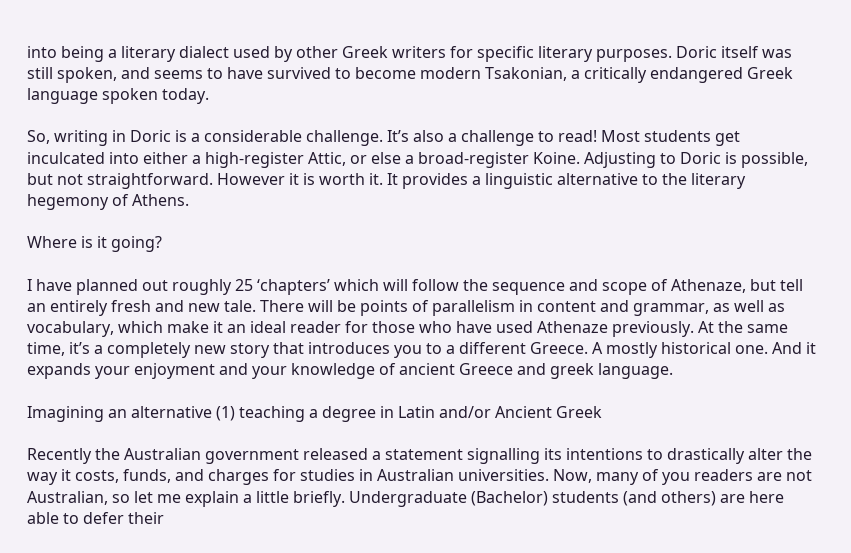into being a literary dialect used by other Greek writers for specific literary purposes. Doric itself was still spoken, and seems to have survived to become modern Tsakonian, a critically endangered Greek language spoken today.

So, writing in Doric is a considerable challenge. It’s also a challenge to read! Most students get inculcated into either a high-register Attic, or else a broad-register Koine. Adjusting to Doric is possible, but not straightforward. However it is worth it. It provides a linguistic alternative to the literary hegemony of Athens.

Where is it going?

I have planned out roughly 25 ‘chapters’ which will follow the sequence and scope of Athenaze, but tell an entirely fresh and new tale. There will be points of parallelism in content and grammar, as well as vocabulary, which make it an ideal reader for those who have used Athenaze previously. At the same time, it’s a completely new story that introduces you to a different Greece. A mostly historical one. And it expands your enjoyment and your knowledge of ancient Greece and greek language.

Imagining an alternative (1) teaching a degree in Latin and/or Ancient Greek

Recently the Australian government released a statement signalling its intentions to drastically alter the way it costs, funds, and charges for studies in Australian universities. Now, many of you readers are not Australian, so let me explain a little briefly. Undergraduate (Bachelor) students (and others) are here able to defer their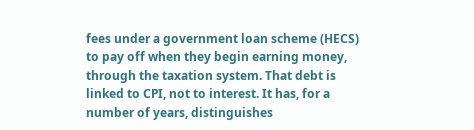fees under a government loan scheme (HECS) to pay off when they begin earning money, through the taxation system. That debt is linked to CPI, not to interest. It has, for a number of years, distinguishes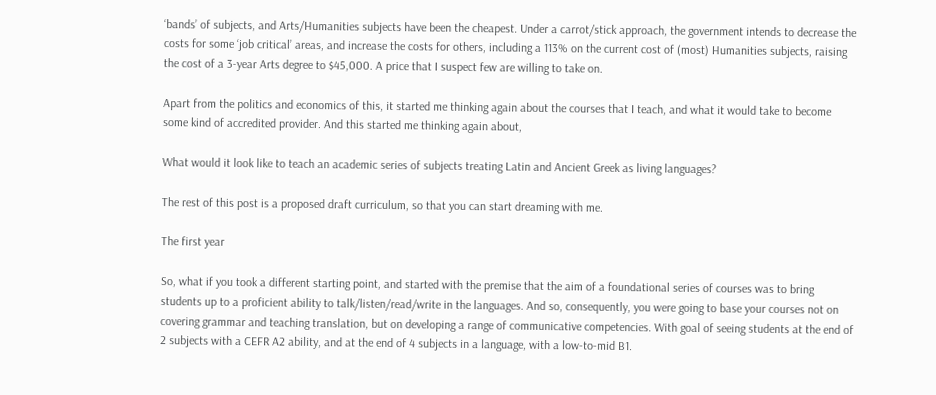‘bands’ of subjects, and Arts/Humanities subjects have been the cheapest. Under a carrot/stick approach, the government intends to decrease the costs for some ‘job critical’ areas, and increase the costs for others, including a 113% on the current cost of (most) Humanities subjects, raising the cost of a 3-year Arts degree to $45,000. A price that I suspect few are willing to take on.

Apart from the politics and economics of this, it started me thinking again about the courses that I teach, and what it would take to become some kind of accredited provider. And this started me thinking again about,

What would it look like to teach an academic series of subjects treating Latin and Ancient Greek as living languages?

The rest of this post is a proposed draft curriculum, so that you can start dreaming with me.

The first year

So, what if you took a different starting point, and started with the premise that the aim of a foundational series of courses was to bring students up to a proficient ability to talk/listen/read/write in the languages. And so, consequently, you were going to base your courses not on covering grammar and teaching translation, but on developing a range of communicative competencies. With goal of seeing students at the end of 2 subjects with a CEFR A2 ability, and at the end of 4 subjects in a language, with a low-to-mid B1.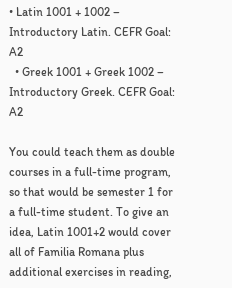• Latin 1001 + 1002 – Introductory Latin. CEFR Goal: A2
  • Greek 1001 + Greek 1002 – Introductory Greek. CEFR Goal: A2

You could teach them as double courses in a full-time program, so that would be semester 1 for a full-time student. To give an idea, Latin 1001+2 would cover all of Familia Romana plus additional exercises in reading,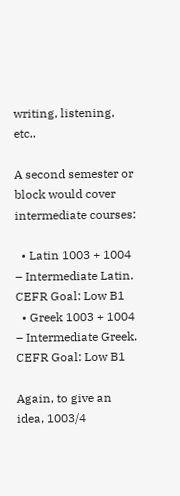writing, listening, etc..

A second semester or  block would cover intermediate courses:

  • Latin 1003 + 1004 – Intermediate Latin. CEFR Goal: Low B1
  • Greek 1003 + 1004 – Intermediate Greek. CEFR Goal: Low B1

Again, to give an idea, 1003/4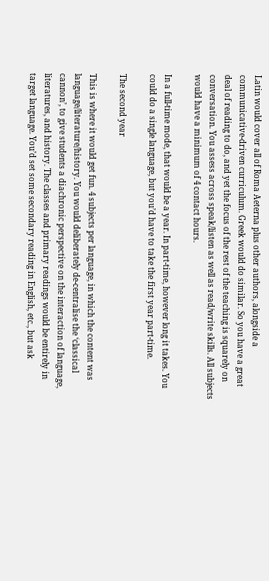Latin would cover all of Roma Aeterna plus other authors, alongside a communicative-driven curriculum. Greek would do similar. So you have a great deal of reading to do, and yet the focus of the rest of the teaching is squarely on conversation. You assess across speak/listen as well as read/write skills. All subjects would have a minimum of 4 contact hours.

In a full-time mode, that would be a year. In part-time, however long it takes. You could do a single language, but you’d have to take the first year part-time.

The second year

This is where it would get fun. 4 subjects per language, in which the content was language/literature/history. You would deliberately de-centralise the ‘classical cannon’, to give students a diachronic perspective on the interaction of language, literatures, and history. The classes and primary readings would be entirely in target language. You’d set some secondary reading in English, etc., but ask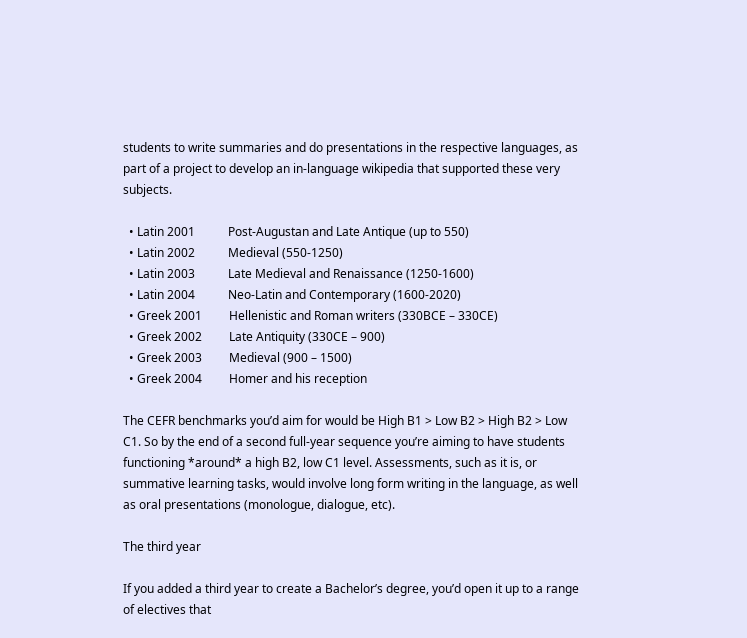students to write summaries and do presentations in the respective languages, as part of a project to develop an in-language wikipedia that supported these very subjects.

  • Latin 2001           Post-Augustan and Late Antique (up to 550)
  • Latin 2002           Medieval (550-1250)
  • Latin 2003           Late Medieval and Renaissance (1250-1600)
  • Latin 2004           Neo-Latin and Contemporary (1600-2020)
  • Greek 2001         Hellenistic and Roman writers (330BCE – 330CE)
  • Greek 2002         Late Antiquity (330CE – 900)
  • Greek 2003         Medieval (900 – 1500)
  • Greek 2004         Homer and his reception

The CEFR benchmarks you’d aim for would be High B1 > Low B2 > High B2 > Low C1. So by the end of a second full-year sequence you’re aiming to have students functioning *around* a high B2, low C1 level. Assessments, such as it is, or summative learning tasks, would involve long form writing in the language, as well as oral presentations (monologue, dialogue, etc).

The third year

If you added a third year to create a Bachelor’s degree, you’d open it up to a range of electives that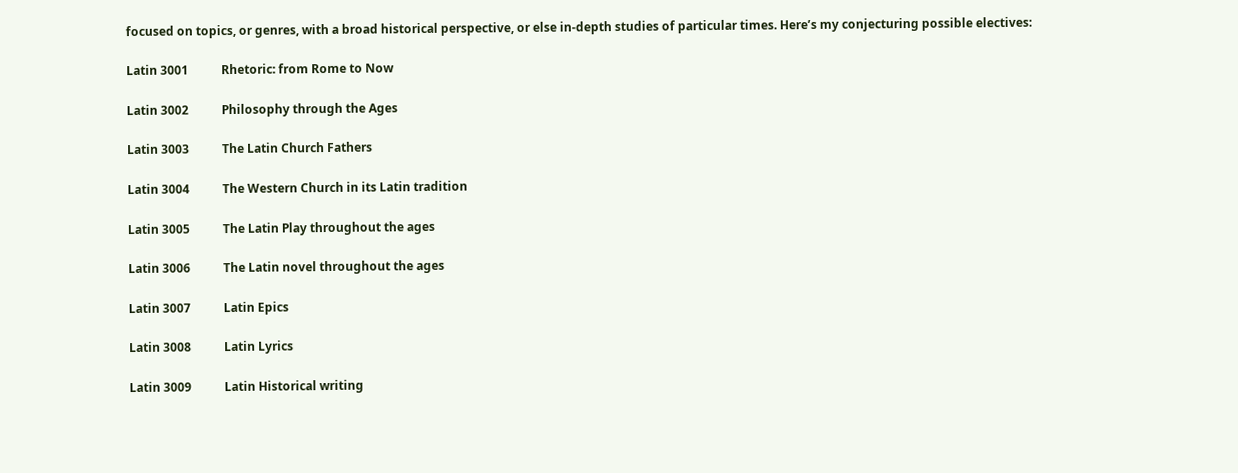focused on topics, or genres, with a broad historical perspective, or else in-depth studies of particular times. Here’s my conjecturing possible electives:

Latin 3001           Rhetoric: from Rome to Now

Latin 3002           Philosophy through the Ages

Latin 3003           The Latin Church Fathers

Latin 3004           The Western Church in its Latin tradition

Latin 3005           The Latin Play throughout the ages

Latin 3006           The Latin novel throughout the ages

Latin 3007           Latin Epics

Latin 3008           Latin Lyrics

Latin 3009           Latin Historical writing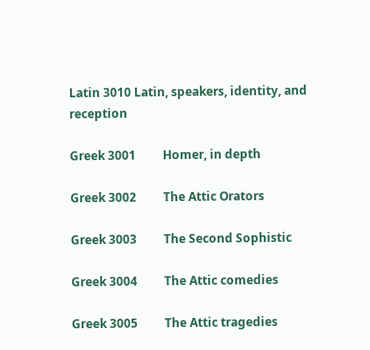Latin 3010 Latin, speakers, identity, and reception

Greek 3001         Homer, in depth

Greek 3002         The Attic Orators

Greek 3003         The Second Sophistic

Greek 3004         The Attic comedies

Greek 3005         The Attic tragedies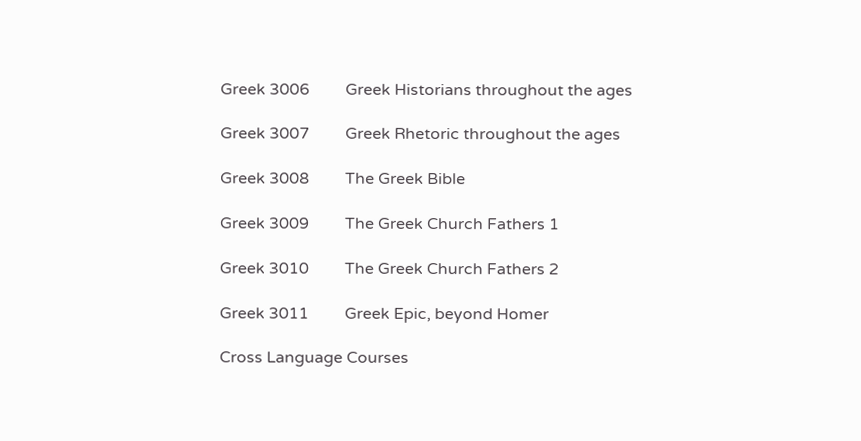Greek 3006         Greek Historians throughout the ages

Greek 3007         Greek Rhetoric throughout the ages

Greek 3008         The Greek Bible

Greek 3009         The Greek Church Fathers 1

Greek 3010         The Greek Church Fathers 2

Greek 3011         Greek Epic, beyond Homer

Cross Language Courses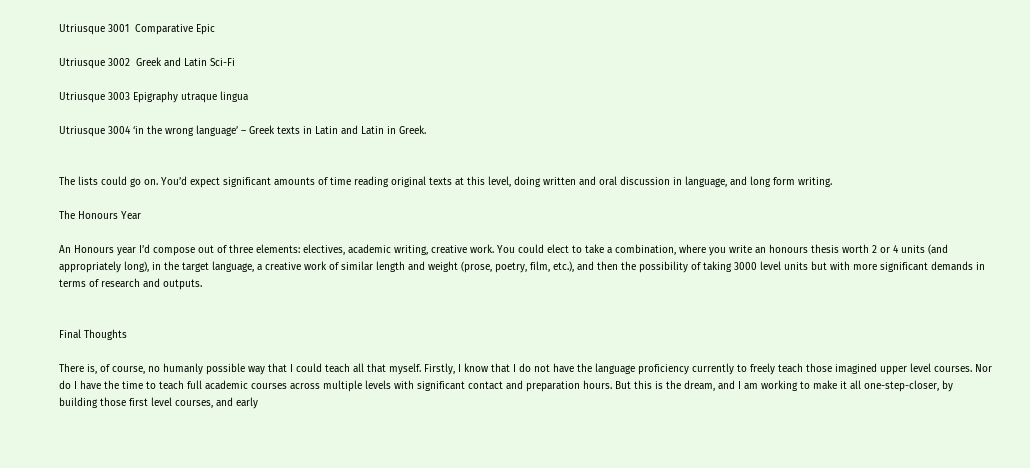Utriusque 3001  Comparative Epic

Utriusque 3002  Greek and Latin Sci-Fi

Utriusque 3003 Epigraphy utraque lingua

Utriusque 3004 ‘in the wrong language’ – Greek texts in Latin and Latin in Greek.


The lists could go on. You’d expect significant amounts of time reading original texts at this level, doing written and oral discussion in language, and long form writing.

The Honours Year

An Honours year I’d compose out of three elements: electives, academic writing, creative work. You could elect to take a combination, where you write an honours thesis worth 2 or 4 units (and appropriately long), in the target language, a creative work of similar length and weight (prose, poetry, film, etc.), and then the possibility of taking 3000 level units but with more significant demands in terms of research and outputs.


Final Thoughts

There is, of course, no humanly possible way that I could teach all that myself. Firstly, I know that I do not have the language proficiency currently to freely teach those imagined upper level courses. Nor do I have the time to teach full academic courses across multiple levels with significant contact and preparation hours. But this is the dream, and I am working to make it all one-step-closer, by building those first level courses, and early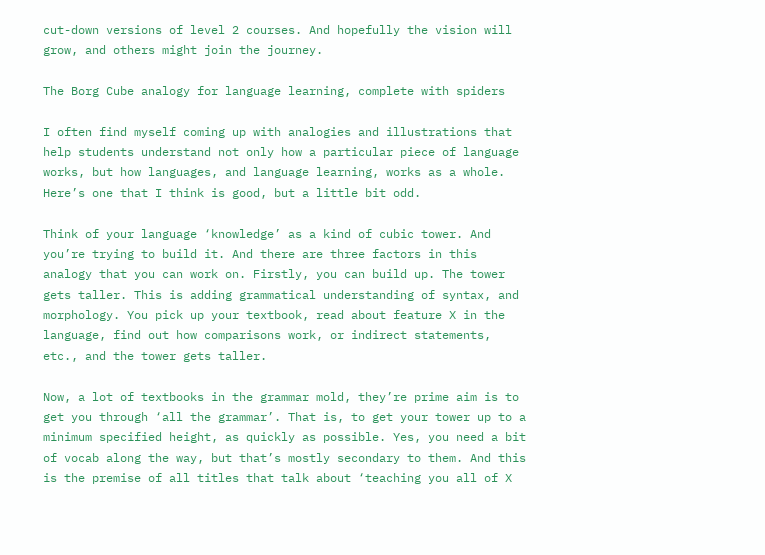cut-down versions of level 2 courses. And hopefully the vision will grow, and others might join the journey.

The Borg Cube analogy for language learning, complete with spiders

I often find myself coming up with analogies and illustrations that help students understand not only how a particular piece of language works, but how languages, and language learning, works as a whole. Here’s one that I think is good, but a little bit odd.

Think of your language ‘knowledge’ as a kind of cubic tower. And you’re trying to build it. And there are three factors in this analogy that you can work on. Firstly, you can build up. The tower gets taller. This is adding grammatical understanding of syntax, and morphology. You pick up your textbook, read about feature X in the language, find out how comparisons work, or indirect statements, etc., and the tower gets taller.

Now, a lot of textbooks in the grammar mold, they’re prime aim is to get you through ‘all the grammar’. That is, to get your tower up to a minimum specified height, as quickly as possible. Yes, you need a bit of vocab along the way, but that’s mostly secondary to them. And this is the premise of all titles that talk about ‘teaching you all of X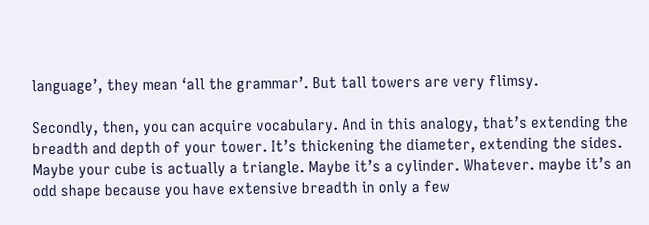language’, they mean ‘all the grammar’. But tall towers are very flimsy.

Secondly, then, you can acquire vocabulary. And in this analogy, that’s extending the breadth and depth of your tower. It’s thickening the diameter, extending the sides. Maybe your cube is actually a triangle. Maybe it’s a cylinder. Whatever. maybe it’s an odd shape because you have extensive breadth in only a few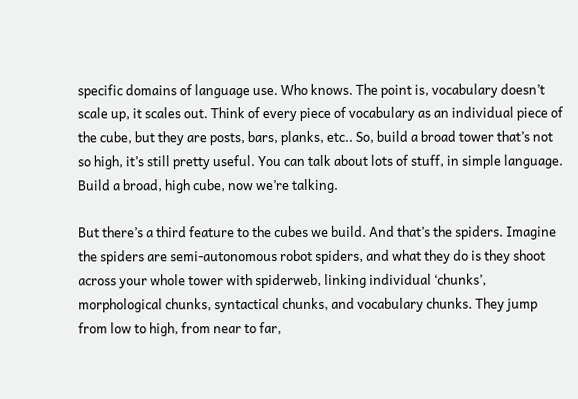specific domains of language use. Who knows. The point is, vocabulary doesn’t scale up, it scales out. Think of every piece of vocabulary as an individual piece of the cube, but they are posts, bars, planks, etc.. So, build a broad tower that’s not so high, it’s still pretty useful. You can talk about lots of stuff, in simple language. Build a broad, high cube, now we’re talking.

But there’s a third feature to the cubes we build. And that’s the spiders. Imagine the spiders are semi-autonomous robot spiders, and what they do is they shoot across your whole tower with spiderweb, linking individual ‘chunks’, morphological chunks, syntactical chunks, and vocabulary chunks. They jump from low to high, from near to far,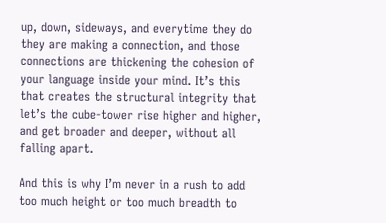up, down, sideways, and everytime they do they are making a connection, and those connections are thickening the cohesion of your language inside your mind. It’s this that creates the structural integrity that let’s the cube-tower rise higher and higher, and get broader and deeper, without all falling apart.

And this is why I’m never in a rush to add too much height or too much breadth to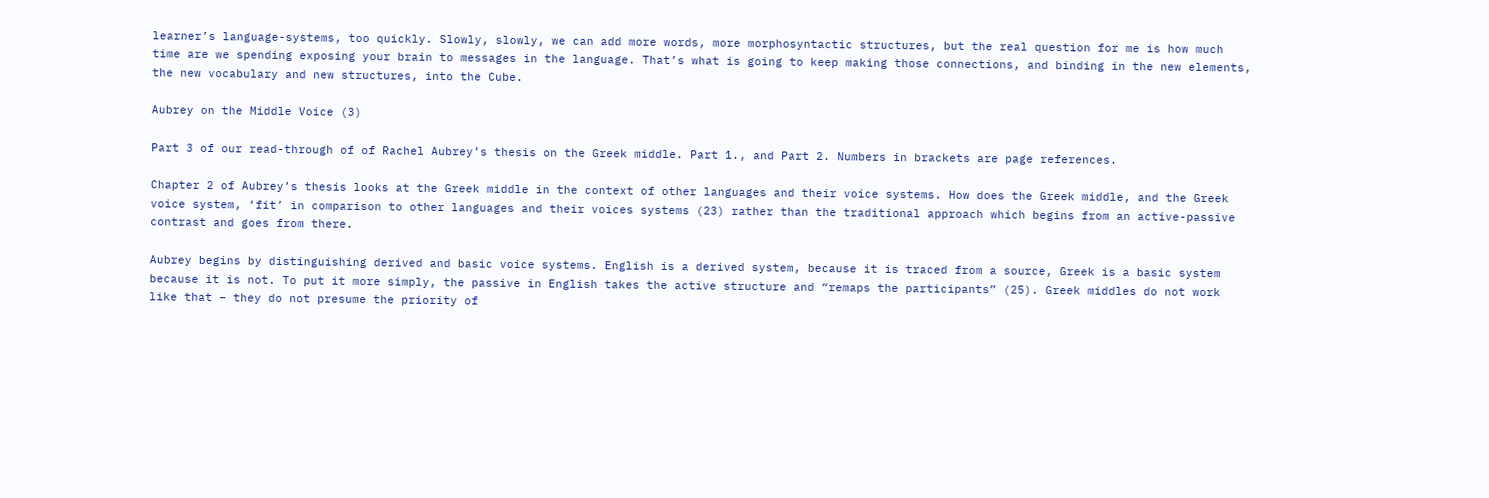learner’s language-systems, too quickly. Slowly, slowly, we can add more words, more morphosyntactic structures, but the real question for me is how much time are we spending exposing your brain to messages in the language. That’s what is going to keep making those connections, and binding in the new elements, the new vocabulary and new structures, into the Cube.

Aubrey on the Middle Voice (3)

Part 3 of our read-through of of Rachel Aubrey’s thesis on the Greek middle. Part 1., and Part 2. Numbers in brackets are page references.

Chapter 2 of Aubrey’s thesis looks at the Greek middle in the context of other languages and their voice systems. How does the Greek middle, and the Greek voice system, ‘fit’ in comparison to other languages and their voices systems (23) rather than the traditional approach which begins from an active-passive contrast and goes from there.

Aubrey begins by distinguishing derived and basic voice systems. English is a derived system, because it is traced from a source, Greek is a basic system because it is not. To put it more simply, the passive in English takes the active structure and “remaps the participants” (25). Greek middles do not work like that – they do not presume the priority of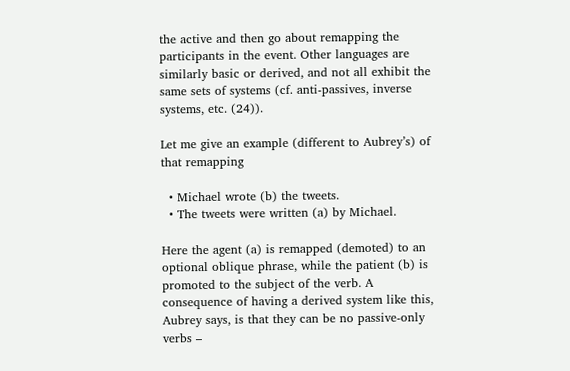the active and then go about remapping the participants in the event. Other languages are similarly basic or derived, and not all exhibit the same sets of systems (cf. anti-passives, inverse systems, etc. (24)).

Let me give an example (different to Aubrey’s) of that remapping

  • Michael wrote (b) the tweets.
  • The tweets were written (a) by Michael.

Here the agent (a) is remapped (demoted) to an optional oblique phrase, while the patient (b) is promoted to the subject of the verb. A consequence of having a derived system like this, Aubrey says, is that they can be no passive-only verbs –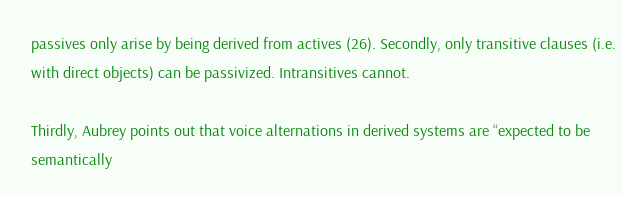passives only arise by being derived from actives (26). Secondly, only transitive clauses (i.e. with direct objects) can be passivized. Intransitives cannot.

Thirdly, Aubrey points out that voice alternations in derived systems are “expected to be semantically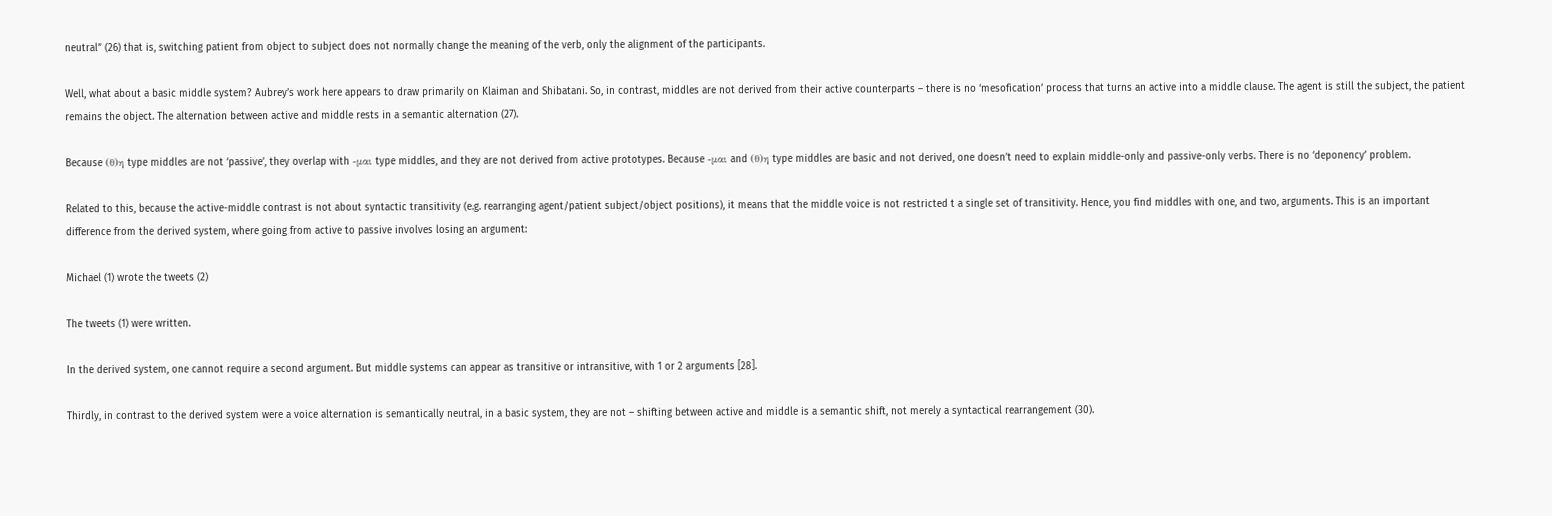neutral” (26) that is, switching patient from object to subject does not normally change the meaning of the verb, only the alignment of the participants.

Well, what about a basic middle system? Aubrey’s work here appears to draw primarily on Klaiman and Shibatani. So, in contrast, middles are not derived from their active counterparts – there is no ‘mesofication’ process that turns an active into a middle clause. The agent is still the subject, the patient remains the object. The alternation between active and middle rests in a semantic alternation (27).

Because (θ)η type middles are not ‘passive’, they overlap with -μαι type middles, and they are not derived from active prototypes. Because -μαι and (θ)η type middles are basic and not derived, one doesn’t need to explain middle-only and passive-only verbs. There is no ‘deponency’ problem.

Related to this, because the active-middle contrast is not about syntactic transitivity (e.g. rearranging agent/patient subject/object positions), it means that the middle voice is not restricted t a single set of transitivity. Hence, you find middles with one, and two, arguments. This is an important difference from the derived system, where going from active to passive involves losing an argument:

Michael (1) wrote the tweets (2)

The tweets (1) were written.

In the derived system, one cannot require a second argument. But middle systems can appear as transitive or intransitive, with 1 or 2 arguments [28].

Thirdly, in contrast to the derived system were a voice alternation is semantically neutral, in a basic system, they are not – shifting between active and middle is a semantic shift, not merely a syntactical rearrangement (30).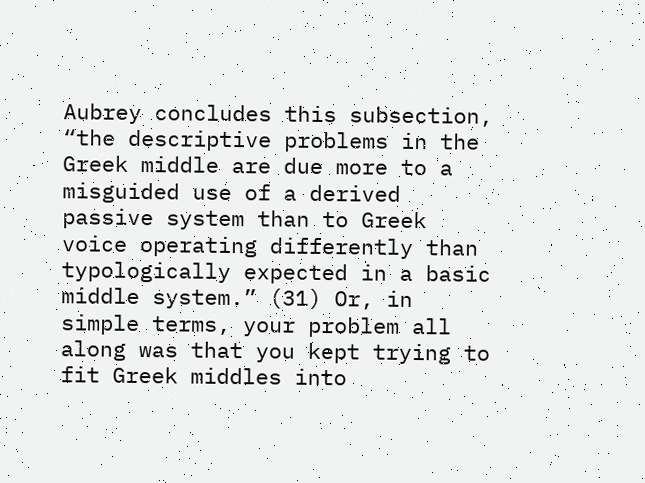Aubrey concludes this subsection, “the descriptive problems in the Greek middle are due more to a misguided use of a derived passive system than to Greek voice operating differently than typologically expected in a basic middle system.” (31) Or, in simple terms, your problem all along was that you kept trying to fit Greek middles into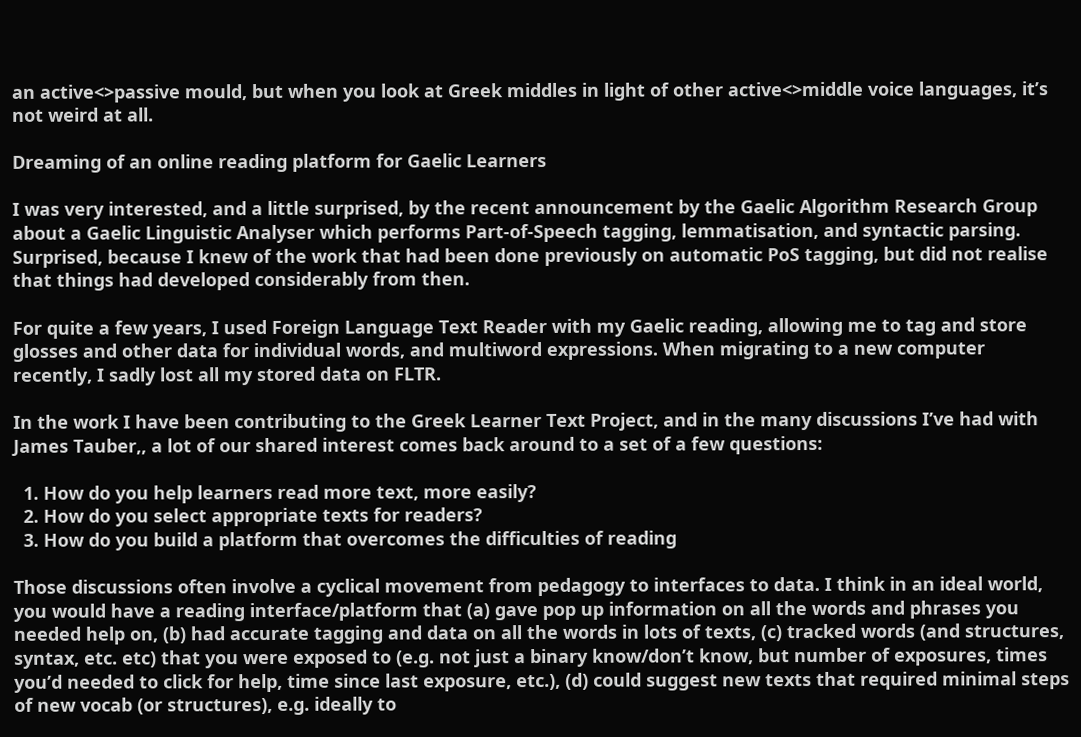an active<>passive mould, but when you look at Greek middles in light of other active<>middle voice languages, it’s not weird at all.

Dreaming of an online reading platform for Gaelic Learners

I was very interested, and a little surprised, by the recent announcement by the Gaelic Algorithm Research Group about a Gaelic Linguistic Analyser which performs Part-of-Speech tagging, lemmatisation, and syntactic parsing. Surprised, because I knew of the work that had been done previously on automatic PoS tagging, but did not realise that things had developed considerably from then.

For quite a few years, I used Foreign Language Text Reader with my Gaelic reading, allowing me to tag and store glosses and other data for individual words, and multiword expressions. When migrating to a new computer recently, I sadly lost all my stored data on FLTR.

In the work I have been contributing to the Greek Learner Text Project, and in the many discussions I’ve had with James Tauber,, a lot of our shared interest comes back around to a set of a few questions:

  1. How do you help learners read more text, more easily?
  2. How do you select appropriate texts for readers?
  3. How do you build a platform that overcomes the difficulties of reading

Those discussions often involve a cyclical movement from pedagogy to interfaces to data. I think in an ideal world, you would have a reading interface/platform that (a) gave pop up information on all the words and phrases you needed help on, (b) had accurate tagging and data on all the words in lots of texts, (c) tracked words (and structures, syntax, etc. etc) that you were exposed to (e.g. not just a binary know/don’t know, but number of exposures, times you’d needed to click for help, time since last exposure, etc.), (d) could suggest new texts that required minimal steps of new vocab (or structures), e.g. ideally to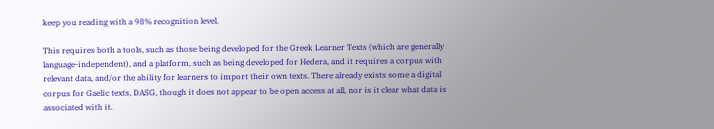keep you reading with a 98% recognition level.

This requires both a tools, such as those being developed for the Greek Learner Texts (which are generally language-independent), and a platform, such as being developed for Hedera, and it requires a corpus with relevant data, and/or the ability for learners to import their own texts. There already exists some a digital corpus for Gaelic texts, DASG, though it does not appear to be open access at all, nor is it clear what data is associated with it.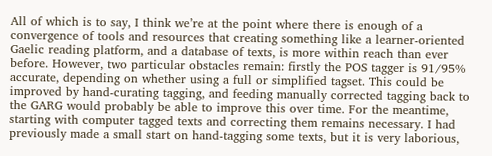All of which is to say, I think we’re at the point where there is enough of a convergence of tools and resources that creating something like a learner-oriented Gaelic reading platform, and a database of texts, is more within reach than ever before. However, two particular obstacles remain: firstly the POS tagger is 91/95% accurate, depending on whether using a full or simplified tagset. This could be improved by hand-curating tagging, and feeding manually corrected tagging back to the GARG would probably be able to improve this over time. For the meantime, starting with computer tagged texts and correcting them remains necessary. I had previously made a small start on hand-tagging some texts, but it is very laborious,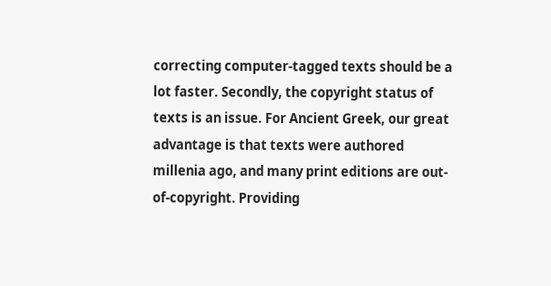correcting computer-tagged texts should be a lot faster. Secondly, the copyright status of texts is an issue. For Ancient Greek, our great advantage is that texts were authored millenia ago, and many print editions are out-of-copyright. Providing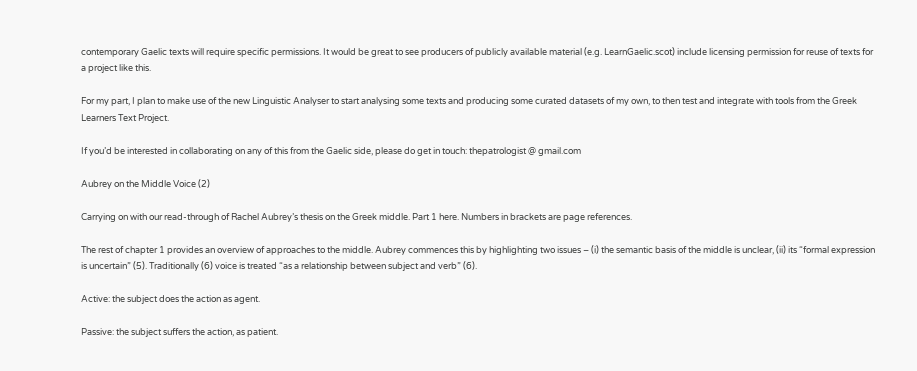contemporary Gaelic texts will require specific permissions. It would be great to see producers of publicly available material (e.g. LearnGaelic.scot) include licensing permission for reuse of texts for a project like this.

For my part, I plan to make use of the new Linguistic Analyser to start analysing some texts and producing some curated datasets of my own, to then test and integrate with tools from the Greek Learners Text Project.

If you’d be interested in collaborating on any of this from the Gaelic side, please do get in touch: thepatrologist @ gmail.com

Aubrey on the Middle Voice (2)

Carrying on with our read-through of Rachel Aubrey’s thesis on the Greek middle. Part 1 here. Numbers in brackets are page references.

The rest of chapter 1 provides an overview of approaches to the middle. Aubrey commences this by highlighting two issues – (i) the semantic basis of the middle is unclear, (ii) its “formal expression is uncertain” (5). Traditionally (6) voice is treated “as a relationship between subject and verb” (6).

Active: the subject does the action as agent.

Passive: the subject suffers the action, as patient.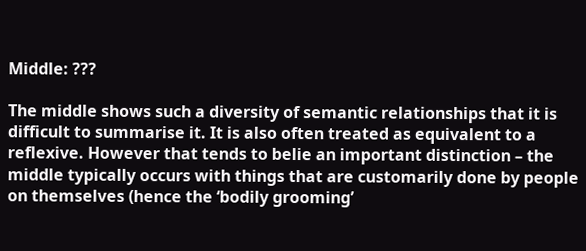Middle: ???

The middle shows such a diversity of semantic relationships that it is difficult to summarise it. It is also often treated as equivalent to a reflexive. However that tends to belie an important distinction – the middle typically occurs with things that are customarily done by people on themselves (hence the ‘bodily grooming’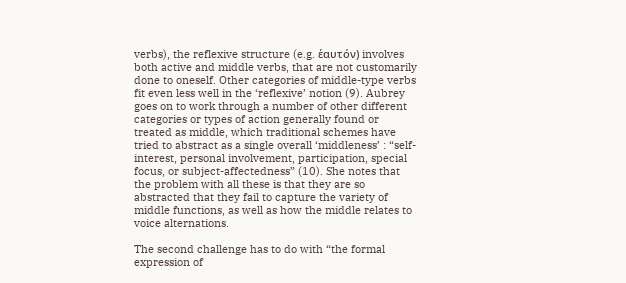verbs), the reflexive structure (e.g. ἑαυτόν) involves both active and middle verbs, that are not customarily done to oneself. Other categories of middle-type verbs fit even less well in the ‘reflexive’ notion (9). Aubrey goes on to work through a number of other different categories or types of action generally found or treated as middle, which traditional schemes have tried to abstract as a single overall ‘middleness’ : “self-interest, personal involvement, participation, special focus, or subject-affectedness” (10). She notes that the problem with all these is that they are so abstracted that they fail to capture the variety of middle functions, as well as how the middle relates to voice alternations.

The second challenge has to do with “the formal expression of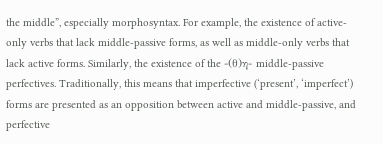the middle”, especially morphosyntax. For example, the existence of active-only verbs that lack middle-passive forms, as well as middle-only verbs that lack active forms. Similarly, the existence of the -(θ)η- middle-passive perfectives. Traditionally, this means that imperfective (‘present’, ‘imperfect’) forms are presented as an opposition between active and middle-passive, and perfective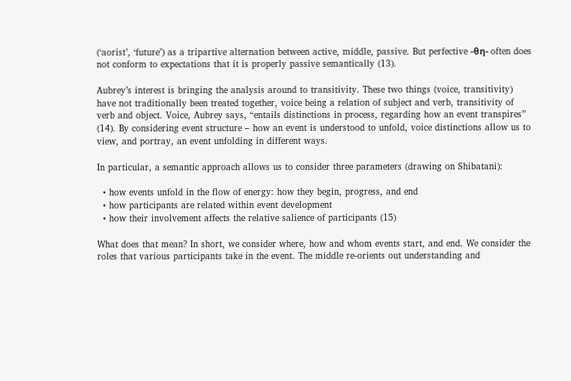(‘aorist’, ‘future’) as a tripartive alternation between active, middle, passive. But perfective -θη- often does not conform to expectations that it is properly passive semantically (13).

Aubrey’s interest is bringing the analysis around to transitivity. These two things (voice, transitivity) have not traditionally been treated together, voice being a relation of subject and verb, transitivity of verb and object. Voice, Aubrey says, “entails distinctions in process, regarding how an event transpires” (14). By considering event structure – how an event is understood to unfold, voice distinctions allow us to view, and portray, an event unfolding in different ways.

In particular, a semantic approach allows us to consider three parameters (drawing on Shibatani):

  • how events unfold in the flow of energy: how they begin, progress, and end
  • how participants are related within event development
  • how their involvement affects the relative salience of participants (15)

What does that mean? In short, we consider where, how and whom events start, and end. We consider the roles that various participants take in the event. The middle re-orients out understanding and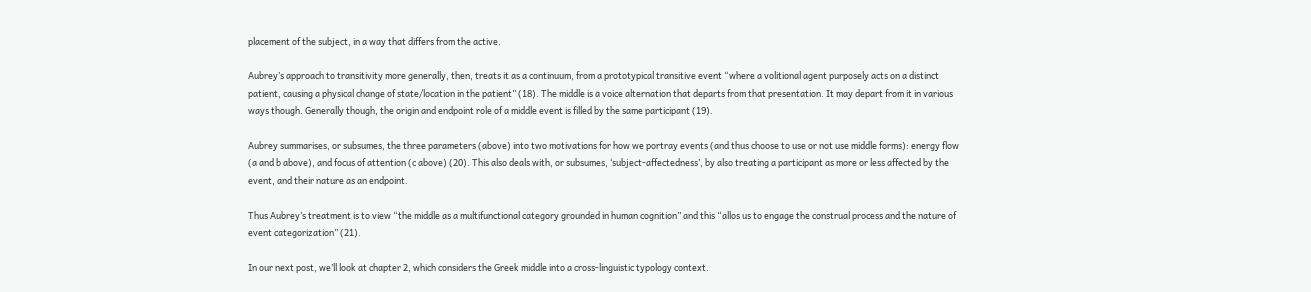placement of the subject, in a way that differs from the active.

Aubrey’s approach to transitivity more generally, then, treats it as a continuum, from a prototypical transitive event “where a volitional agent purposely acts on a distinct patient, causing a physical change of state/location in the patient” (18). The middle is a voice alternation that departs from that presentation. It may depart from it in various ways though. Generally though, the origin and endpoint role of a middle event is filled by the same participant (19).

Aubrey summarises, or subsumes, the three parameters (above) into two motivations for how we portray events (and thus choose to use or not use middle forms): energy flow (a and b above), and focus of attention (c above) (20). This also deals with, or subsumes, ‘subject-affectedness’, by also treating a participant as more or less affected by the event, and their nature as an endpoint.

Thus Aubrey’s treatment is to view “the middle as a multifunctional category grounded in human cognition” and this “allos us to engage the construal process and the nature of event categorization” (21).

In our next post, we’ll look at chapter 2, which considers the Greek middle into a cross-linguistic typology context.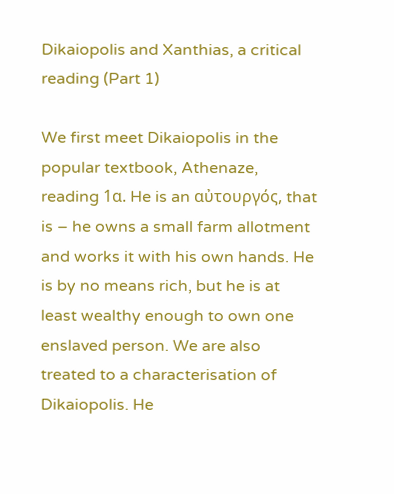Dikaiopolis and Xanthias, a critical reading (Part 1)

We first meet Dikaiopolis in the popular textbook, Athenaze, reading 1α. He is an αὐτουργός, that is – he owns a small farm allotment and works it with his own hands. He is by no means rich, but he is at least wealthy enough to own one enslaved person. We are also treated to a characterisation of Dikaiopolis. He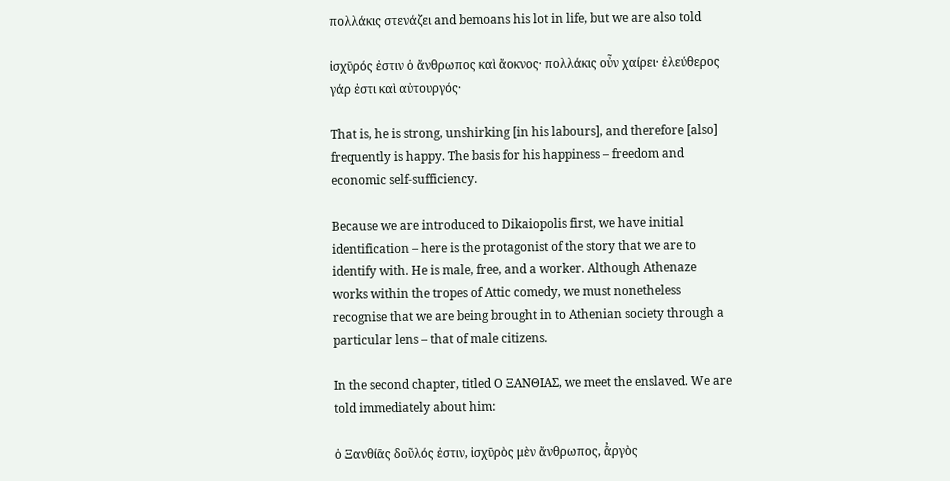πολλάκις στενάζει and bemoans his lot in life, but we are also told

ἰσχῡρός ἐστιν ὁ ἄνθρωπος καὶ ἄοκνος· πολλάκις οὖν χαίρει· ἐλεύθερος γάρ ἐστι καὶ αὐτουργός·

That is, he is strong, unshirking [in his labours], and therefore [also] frequently is happy. The basis for his happiness – freedom and economic self-sufficiency.

Because we are introduced to Dikaiopolis first, we have initial identification – here is the protagonist of the story that we are to identify with. He is male, free, and a worker. Although Athenaze works within the tropes of Attic comedy, we must nonetheless recognise that we are being brought in to Athenian society through a particular lens – that of male citizens.

In the second chapter, titled Ο ΞΑΝΘΙΑΣ, we meet the enslaved. We are told immediately about him:

ὁ Ξανθίᾱς δοῦλός ἐστιν, ἰσχῡρὸς μὲν ἄνθρωπος, ᾱ̓ργὸς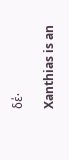δέ·

Xanthias is an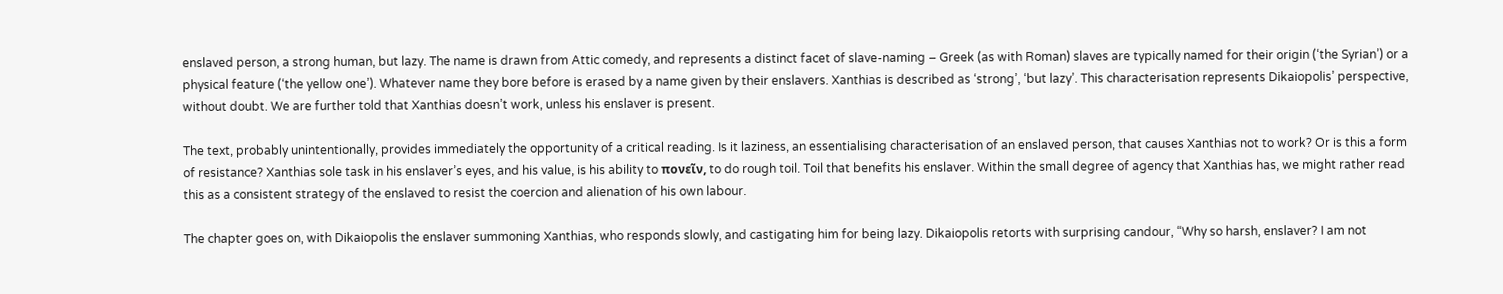enslaved person, a strong human, but lazy. The name is drawn from Attic comedy, and represents a distinct facet of slave-naming – Greek (as with Roman) slaves are typically named for their origin (‘the Syrian’) or a physical feature (‘the yellow one’). Whatever name they bore before is erased by a name given by their enslavers. Xanthias is described as ‘strong’, ‘but lazy’. This characterisation represents Dikaiopolis’ perspective, without doubt. We are further told that Xanthias doesn’t work, unless his enslaver is present.

The text, probably unintentionally, provides immediately the opportunity of a critical reading. Is it laziness, an essentialising characterisation of an enslaved person, that causes Xanthias not to work? Or is this a form of resistance? Xanthias sole task in his enslaver’s eyes, and his value, is his ability to πονεῖν, to do rough toil. Toil that benefits his enslaver. Within the small degree of agency that Xanthias has, we might rather read this as a consistent strategy of the enslaved to resist the coercion and alienation of his own labour.

The chapter goes on, with Dikaiopolis the enslaver summoning Xanthias, who responds slowly, and castigating him for being lazy. Dikaiopolis retorts with surprising candour, “Why so harsh, enslaver? I am not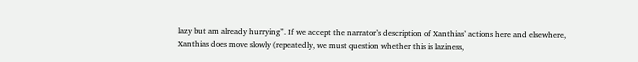lazy but am already hurrying”. If we accept the narrator’s description of Xanthias’ actions here and elsewhere, Xanthias does move slowly (repeatedly, we must question whether this is laziness,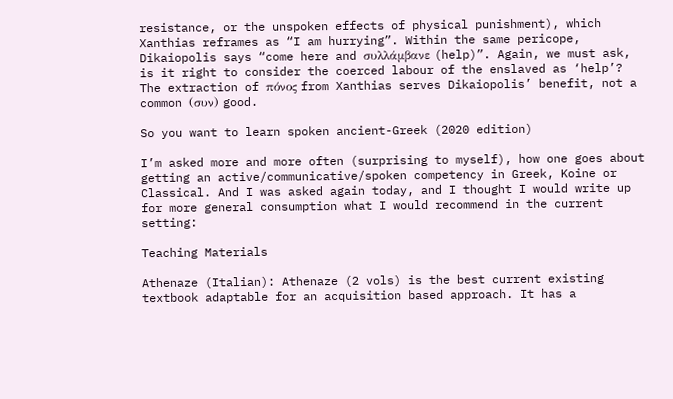resistance, or the unspoken effects of physical punishment), which Xanthias reframes as “I am hurrying”. Within the same pericope, Dikaiopolis says “come here and συλλάμβανε (help)”. Again, we must ask, is it right to consider the coerced labour of the enslaved as ‘help’? The extraction of πόνος from Xanthias serves Dikaiopolis’ benefit, not a common (συν) good.

So you want to learn spoken ancient-Greek (2020 edition)

I’m asked more and more often (surprising to myself), how one goes about getting an active/communicative/spoken competency in Greek, Koine or Classical. And I was asked again today, and I thought I would write up for more general consumption what I would recommend in the current setting:

Teaching Materials

Athenaze (Italian): Athenaze (2 vols) is the best current existing textbook adaptable for an acquisition based approach. It has a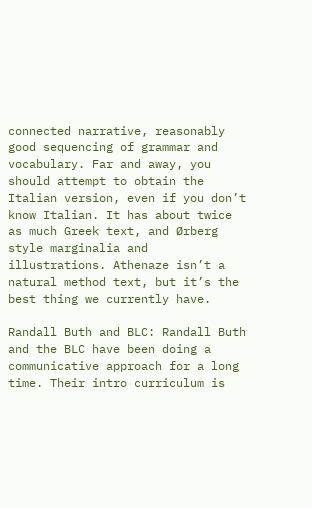connected narrative, reasonably good sequencing of grammar and vocabulary. Far and away, you should attempt to obtain the Italian version, even if you don’t know Italian. It has about twice as much Greek text, and Ørberg style marginalia and illustrations. Athenaze isn’t a natural method text, but it’s the best thing we currently have.

Randall Buth and BLC: Randall Buth and the BLC have been doing a communicative approach for a long time. Their intro curriculum is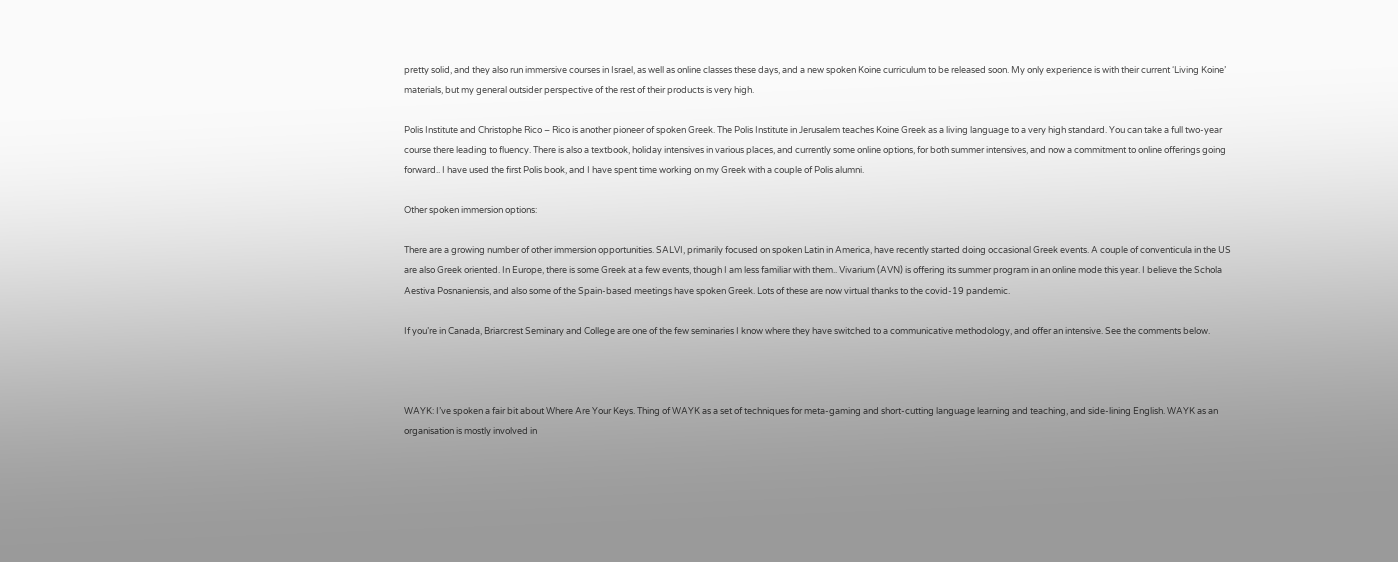pretty solid, and they also run immersive courses in Israel, as well as online classes these days, and a new spoken Koine curriculum to be released soon. My only experience is with their current ‘Living Koine’ materials, but my general outsider perspective of the rest of their products is very high.

Polis Institute and Christophe Rico – Rico is another pioneer of spoken Greek. The Polis Institute in Jerusalem teaches Koine Greek as a living language to a very high standard. You can take a full two-year course there leading to fluency. There is also a textbook, holiday intensives in various places, and currently some online options, for both summer intensives, and now a commitment to online offerings going forward.. I have used the first Polis book, and I have spent time working on my Greek with a couple of Polis alumni.

Other spoken immersion options:

There are a growing number of other immersion opportunities. SALVI, primarily focused on spoken Latin in America, have recently started doing occasional Greek events. A couple of conventicula in the US are also Greek oriented. In Europe, there is some Greek at a few events, though I am less familiar with them.. Vivarium (AVN) is offering its summer program in an online mode this year. I believe the Schola Aestiva Posnaniensis, and also some of the Spain-based meetings have spoken Greek. Lots of these are now virtual thanks to the covid-19 pandemic.

If you’re in Canada, Briarcrest Seminary and College are one of the few seminaries I know where they have switched to a communicative methodology, and offer an intensive. See the comments below.



WAYK: I’ve spoken a fair bit about Where Are Your Keys. Thing of WAYK as a set of techniques for meta-gaming and short-cutting language learning and teaching, and side-lining English. WAYK as an organisation is mostly involved in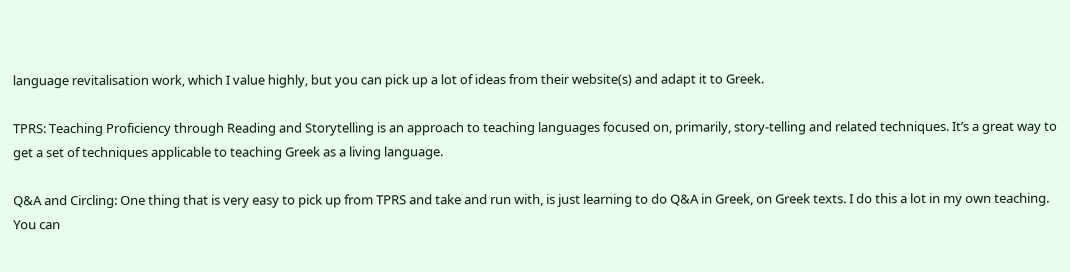language revitalisation work, which I value highly, but you can pick up a lot of ideas from their website(s) and adapt it to Greek.

TPRS: Teaching Proficiency through Reading and Storytelling is an approach to teaching languages focused on, primarily, story-telling and related techniques. It’s a great way to get a set of techniques applicable to teaching Greek as a living language.

Q&A and Circling: One thing that is very easy to pick up from TPRS and take and run with, is just learning to do Q&A in Greek, on Greek texts. I do this a lot in my own teaching. You can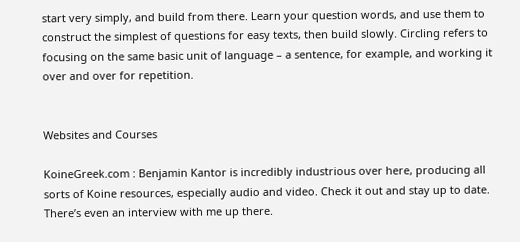start very simply, and build from there. Learn your question words, and use them to construct the simplest of questions for easy texts, then build slowly. Circling refers to focusing on the same basic unit of language – a sentence, for example, and working it over and over for repetition.


Websites and Courses

KoineGreek.com : Benjamin Kantor is incredibly industrious over here, producing all sorts of Koine resources, especially audio and video. Check it out and stay up to date. There’s even an interview with me up there.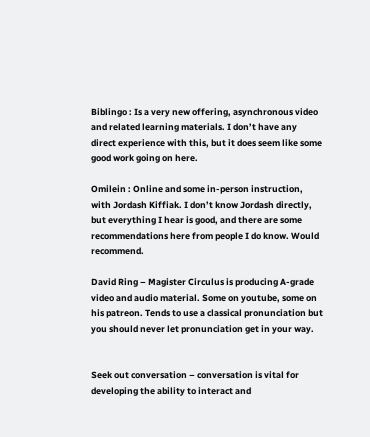Biblingo : Is a very new offering, asynchronous video and related learning materials. I don’t have any direct experience with this, but it does seem like some good work going on here.

Omilein : Online and some in-person instruction, with Jordash Kiffiak. I don’t know Jordash directly, but everything I hear is good, and there are some recommendations here from people I do know. Would recommend.

David Ring – Magister Circulus is producing A-grade video and audio material. Some on youtube, some on his patreon. Tends to use a classical pronunciation but you should never let pronunciation get in your way.


Seek out conversation – conversation is vital for developing the ability to interact and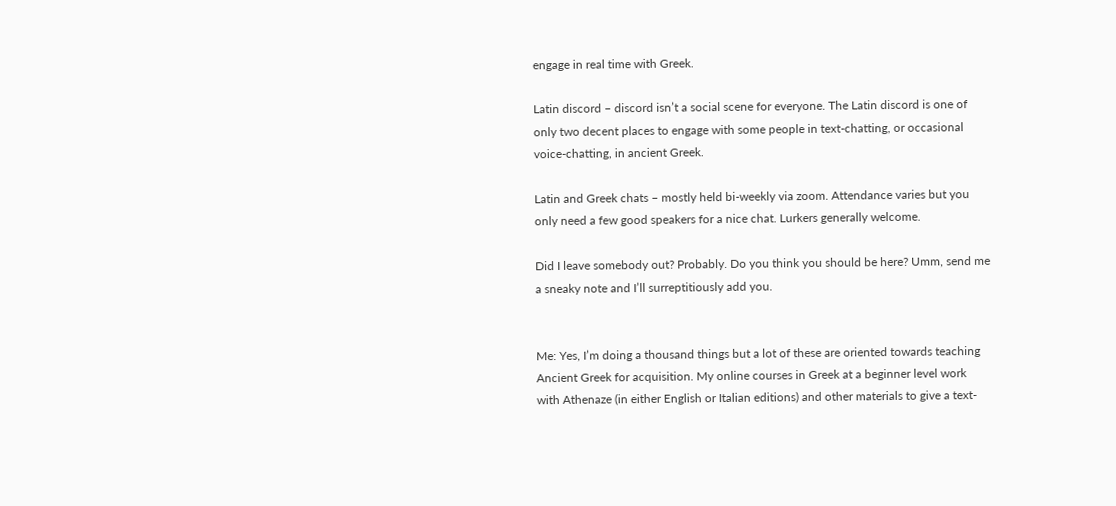engage in real time with Greek.

Latin discord – discord isn’t a social scene for everyone. The Latin discord is one of only two decent places to engage with some people in text-chatting, or occasional voice-chatting, in ancient Greek.

Latin and Greek chats – mostly held bi-weekly via zoom. Attendance varies but you only need a few good speakers for a nice chat. Lurkers generally welcome.

Did I leave somebody out? Probably. Do you think you should be here? Umm, send me a sneaky note and I’ll surreptitiously add you.


Me: Yes, I’m doing a thousand things but a lot of these are oriented towards teaching Ancient Greek for acquisition. My online courses in Greek at a beginner level work with Athenaze (in either English or Italian editions) and other materials to give a text-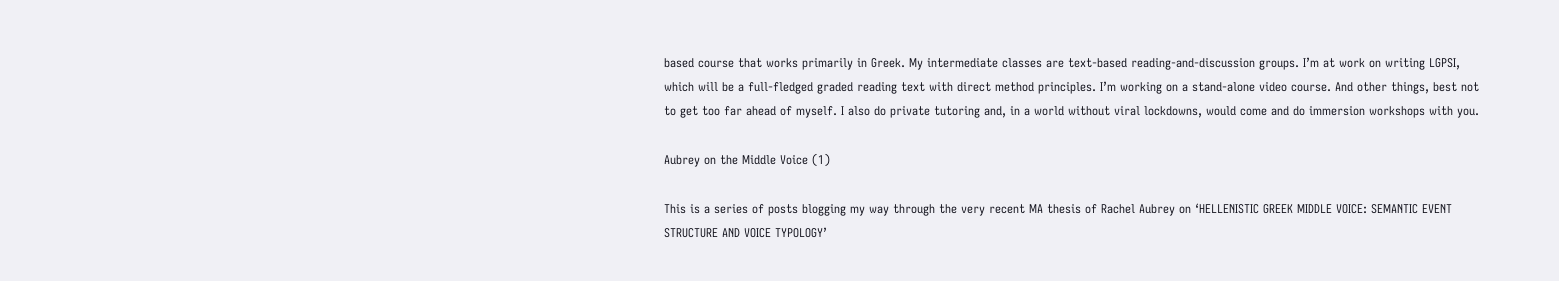based course that works primarily in Greek. My intermediate classes are text-based reading-and-discussion groups. I’m at work on writing LGPSI, which will be a full-fledged graded reading text with direct method principles. I’m working on a stand-alone video course. And other things, best not to get too far ahead of myself. I also do private tutoring and, in a world without viral lockdowns, would come and do immersion workshops with you.

Aubrey on the Middle Voice (1)

This is a series of posts blogging my way through the very recent MA thesis of Rachel Aubrey on ‘HELLENISTIC GREEK MIDDLE VOICE: SEMANTIC EVENT STRUCTURE AND VOICE TYPOLOGY’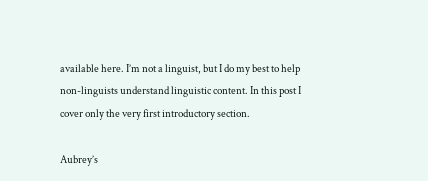available here. I’m not a linguist, but I do my best to help non-linguists understand linguistic content. In this post I cover only the very first introductory section.

Aubrey’s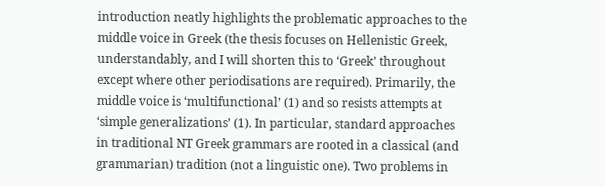introduction neatly highlights the problematic approaches to the middle voice in Greek (the thesis focuses on Hellenistic Greek, understandably, and I will shorten this to ‘Greek’ throughout except where other periodisations are required). Primarily, the middle voice is ‘multifunctional’ (1) and so resists attempts at ‘simple generalizations’ (1). In particular, standard approaches in traditional NT Greek grammars are rooted in a classical (and grammarian) tradition (not a linguistic one). Two problems in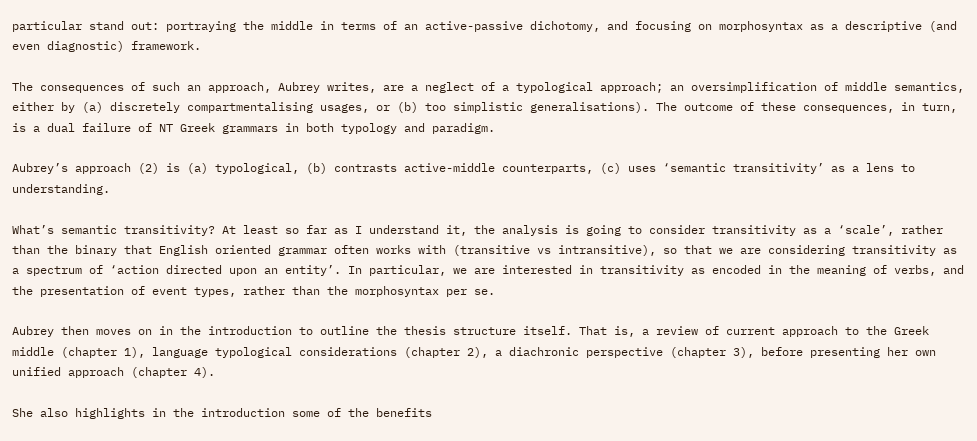particular stand out: portraying the middle in terms of an active-passive dichotomy, and focusing on morphosyntax as a descriptive (and even diagnostic) framework.

The consequences of such an approach, Aubrey writes, are a neglect of a typological approach; an oversimplification of middle semantics, either by (a) discretely compartmentalising usages, or (b) too simplistic generalisations). The outcome of these consequences, in turn, is a dual failure of NT Greek grammars in both typology and paradigm.

Aubrey’s approach (2) is (a) typological, (b) contrasts active-middle counterparts, (c) uses ‘semantic transitivity’ as a lens to understanding.

What’s semantic transitivity? At least so far as I understand it, the analysis is going to consider transitivity as a ‘scale’, rather than the binary that English oriented grammar often works with (transitive vs intransitive), so that we are considering transitivity as a spectrum of ‘action directed upon an entity’. In particular, we are interested in transitivity as encoded in the meaning of verbs, and the presentation of event types, rather than the morphosyntax per se.

Aubrey then moves on in the introduction to outline the thesis structure itself. That is, a review of current approach to the Greek middle (chapter 1), language typological considerations (chapter 2), a diachronic perspective (chapter 3), before presenting her own unified approach (chapter 4).

She also highlights in the introduction some of the benefits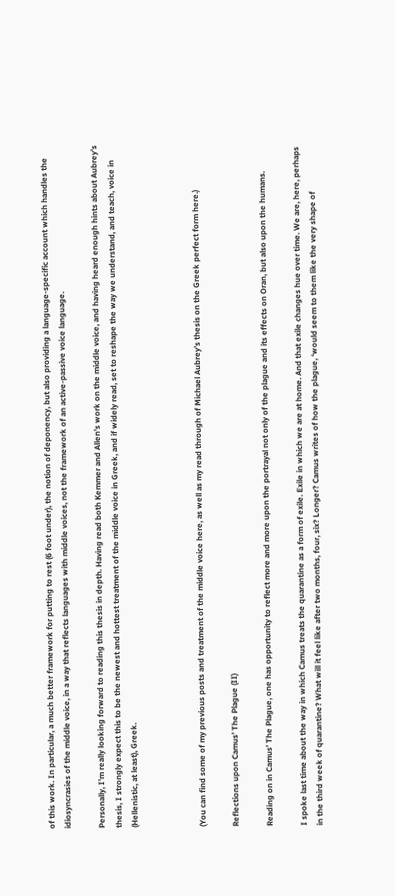of this work. In particular, a much better framework for putting to rest (6 foot under), the notion of deponency, but also providing a language-specific account which handles the idiosyncrasies of the middle voice, in a way that reflects languages with middle voices, not the framework of an active-passive voice language.

Personally, I’m really looking forward to reading this thesis in depth. Having read both Kemmer and Allen’s work on the middle voice, and having heard enough hints about Aubrey’s thesis, I strongly expect this to be the newest and hottest treatment of the middle voice in Greek, and if widely read, set to reshape the way we understand, and teach, voice in (Hellenistic, at least), Greek.



(You can find some of my previous posts and treatment of the middle voice here, as well as my read through of Michael Aubrey’s thesis on the Greek perfect form here.)

Reflections upon Camus’ The Plague (II)

Reading on in Camus’ The Plague, one has opportunity to reflect more and more upon the portrayal not only of the plague and its effects on Oran, but also upon the humans.

I spoke last time about the way in which Camus treats the quarantine as a form of exile. Exile in which we are at home. And that exile changes hue over time. We are, here, perhaps in the third week of quarantine? What will it feel like after two months, four, six? Longer? Camus writes of how the plague, ‘would seem to them like the very shape of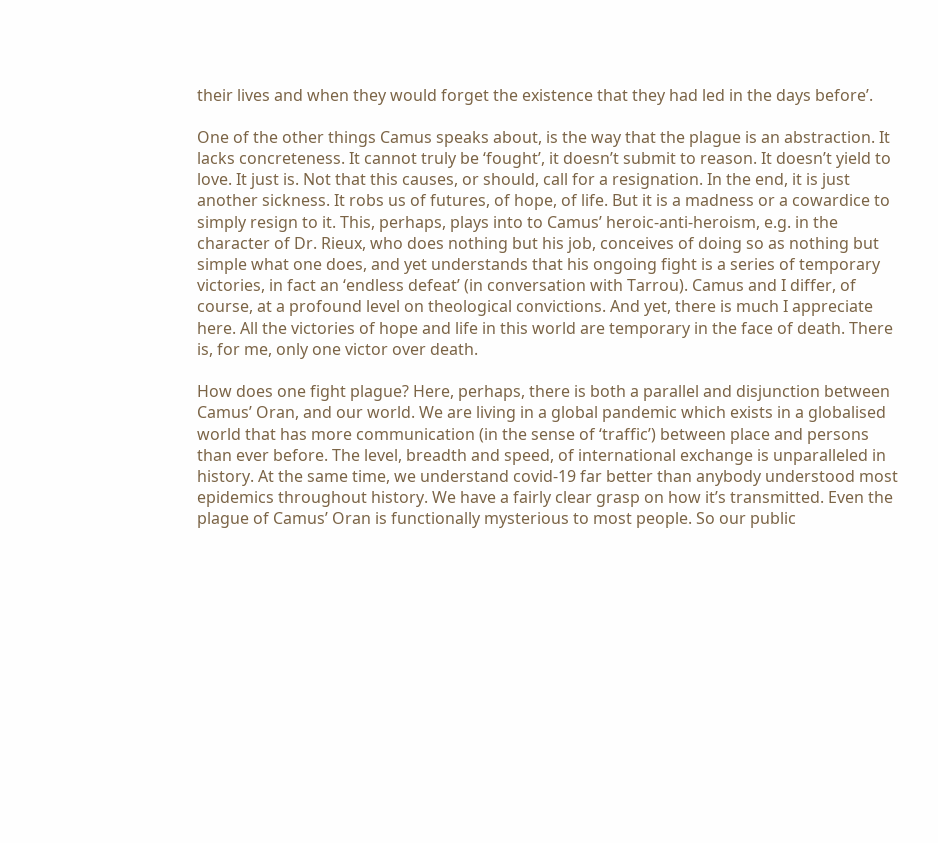their lives and when they would forget the existence that they had led in the days before’.

One of the other things Camus speaks about, is the way that the plague is an abstraction. It lacks concreteness. It cannot truly be ‘fought’, it doesn’t submit to reason. It doesn’t yield to love. It just is. Not that this causes, or should, call for a resignation. In the end, it is just another sickness. It robs us of futures, of hope, of life. But it is a madness or a cowardice to simply resign to it. This, perhaps, plays into to Camus’ heroic-anti-heroism, e.g. in the character of Dr. Rieux, who does nothing but his job, conceives of doing so as nothing but simple what one does, and yet understands that his ongoing fight is a series of temporary victories, in fact an ‘endless defeat’ (in conversation with Tarrou). Camus and I differ, of course, at a profound level on theological convictions. And yet, there is much I appreciate here. All the victories of hope and life in this world are temporary in the face of death. There is, for me, only one victor over death.

How does one fight plague? Here, perhaps, there is both a parallel and disjunction between Camus’ Oran, and our world. We are living in a global pandemic which exists in a globalised world that has more communication (in the sense of ‘traffic’) between place and persons than ever before. The level, breadth and speed, of international exchange is unparalleled in history. At the same time, we understand covid-19 far better than anybody understood most epidemics throughout history. We have a fairly clear grasp on how it’s transmitted. Even the plague of Camus’ Oran is functionally mysterious to most people. So our public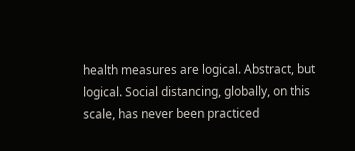health measures are logical. Abstract, but logical. Social distancing, globally, on this scale, has never been practiced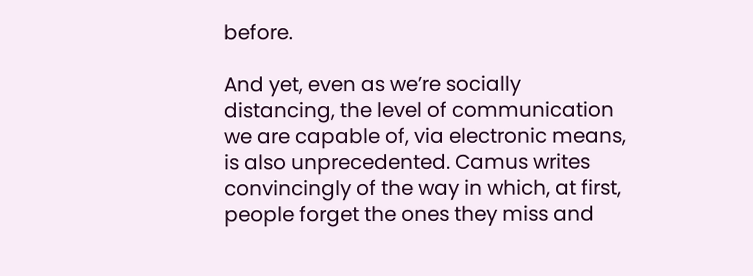before.

And yet, even as we’re socially distancing, the level of communication we are capable of, via electronic means, is also unprecedented. Camus writes convincingly of the way in which, at first, people forget the ones they miss and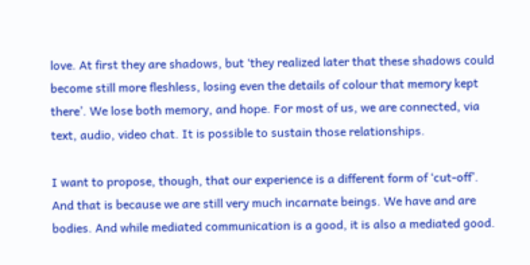love. At first they are shadows, but ‘they realized later that these shadows could become still more fleshless, losing even the details of colour that memory kept there’. We lose both memory, and hope. For most of us, we are connected, via text, audio, video chat. It is possible to sustain those relationships.

I want to propose, though, that our experience is a different form of ‘cut-off’. And that is because we are still very much incarnate beings. We have and are bodies. And while mediated communication is a good, it is also a mediated good.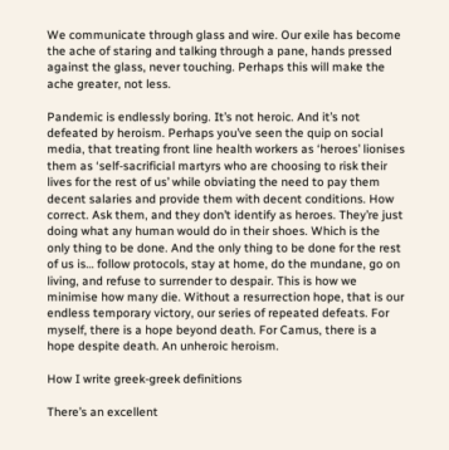We communicate through glass and wire. Our exile has become the ache of staring and talking through a pane, hands pressed against the glass, never touching. Perhaps this will make the ache greater, not less.

Pandemic is endlessly boring. It’s not heroic. And it’s not defeated by heroism. Perhaps you’ve seen the quip on social media, that treating front line health workers as ‘heroes’ lionises them as ‘self-sacrificial martyrs who are choosing to risk their lives for the rest of us’ while obviating the need to pay them decent salaries and provide them with decent conditions. How correct. Ask them, and they don’t identify as heroes. They’re just doing what any human would do in their shoes. Which is the only thing to be done. And the only thing to be done for the rest of us is… follow protocols, stay at home, do the mundane, go on living, and refuse to surrender to despair. This is how we minimise how many die. Without a resurrection hope, that is our endless temporary victory, our series of repeated defeats. For myself, there is a hope beyond death. For Camus, there is a hope despite death. An unheroic heroism.

How I write greek-greek definitions

There’s an excellent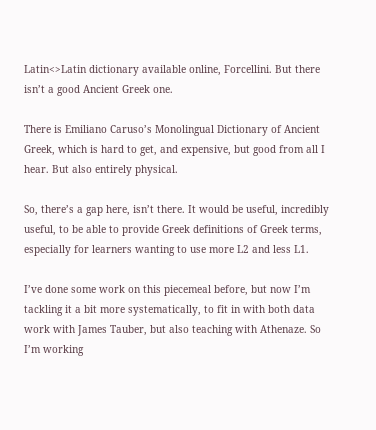Latin<>Latin dictionary available online, Forcellini. But there isn’t a good Ancient Greek one.

There is Emiliano Caruso’s Monolingual Dictionary of Ancient Greek, which is hard to get, and expensive, but good from all I hear. But also entirely physical.

So, there’s a gap here, isn’t there. It would be useful, incredibly useful, to be able to provide Greek definitions of Greek terms, especially for learners wanting to use more L2 and less L1.

I’ve done some work on this piecemeal before, but now I’m tackling it a bit more systematically, to fit in with both data work with James Tauber, but also teaching with Athenaze. So I’m working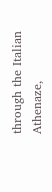through the Italian Athenaze,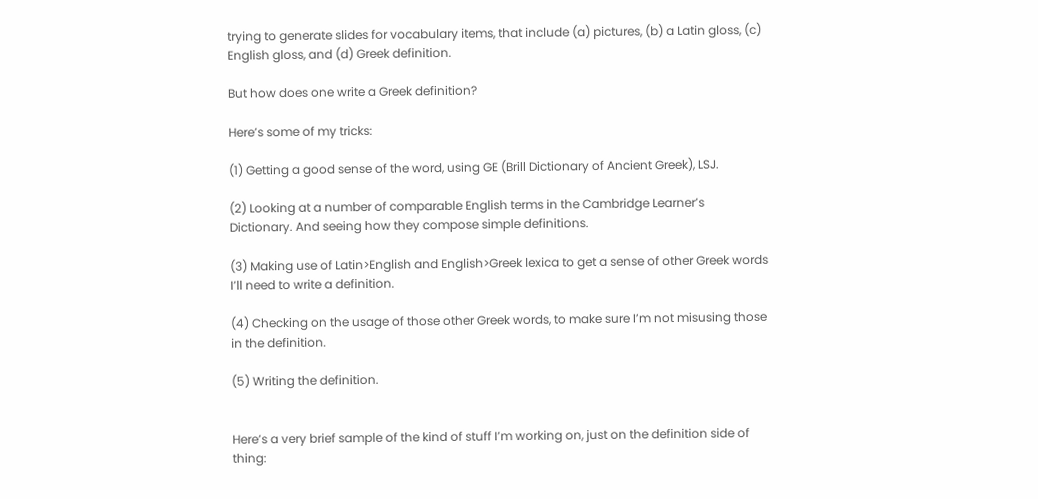trying to generate slides for vocabulary items, that include (a) pictures, (b) a Latin gloss, (c) English gloss, and (d) Greek definition.

But how does one write a Greek definition?

Here’s some of my tricks:

(1) Getting a good sense of the word, using GE (Brill Dictionary of Ancient Greek), LSJ.

(2) Looking at a number of comparable English terms in the Cambridge Learner’s Dictionary. And seeing how they compose simple definitions.

(3) Making use of Latin>English and English>Greek lexica to get a sense of other Greek words I’ll need to write a definition.

(4) Checking on the usage of those other Greek words, to make sure I’m not misusing those in the definition.

(5) Writing the definition.


Here’s a very brief sample of the kind of stuff I’m working on, just on the definition side of thing: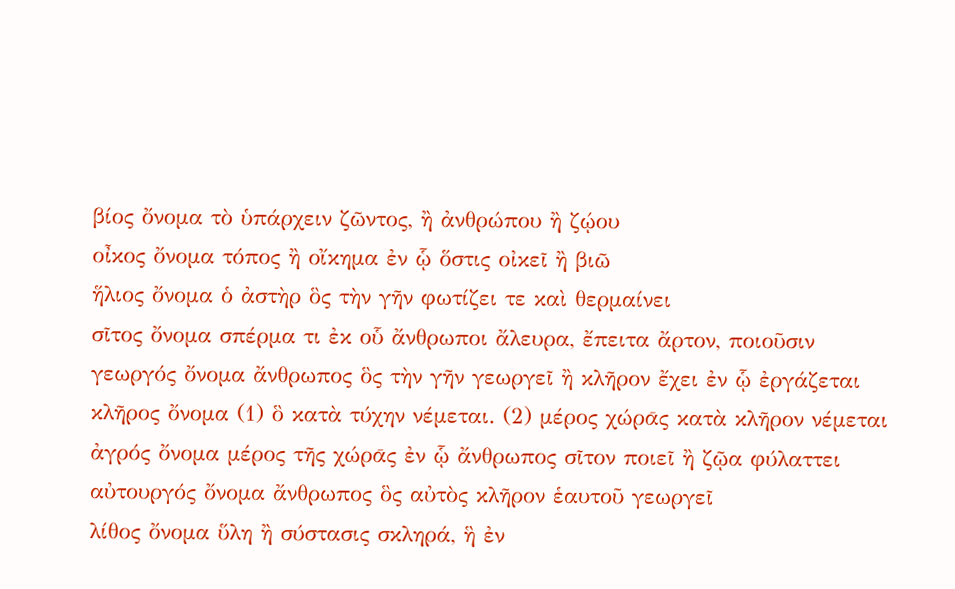βίος ὄνομα τὸ ὑπάρχειν ζῶντος, ἢ ἀνθρώπου ἢ ζῴου
οἶκος ὄνομα τόπος ἢ οἴκημα ἐν ᾧ ὅστις οἰκεῖ ἢ βιῶ
ἥλιος ὄνομα ὁ ἀστὴρ ὃς τὴν γῆν φωτίζει τε καὶ θερμαίνει
σῖτος ὄνομα σπέρμα τι ἐκ οὗ ἄνθρωποι ἄλευρα, ἔπειτα ἄρτον, ποιοῦσιν
γεωργός ὄνομα ἄνθρωπος ὃς τὴν γῆν γεωργεῖ ἢ κλῆρον ἔχει ἐν ᾧ ἐργάζεται
κλῆρος ὄνομα (1) ὃ κατὰ τύχην νέμεται. (2) μέρος χώρᾱς κατὰ κλῆρον νέμεται
ἀγρός ὄνομα μέρος τῆς χώρᾱς ἐν ᾧ ἄνθρωπος σῖτον ποιεῖ ἢ ζῷα φύλαττει
αὐτουργός ὄνομα ἄνθρωπος ὃς αὐτὸς κλῆρον ἑαυτοῦ γεωργεῖ
λίθος ὄνομα ὕλη ἢ σύστασις σκληρά, ἣ ἐν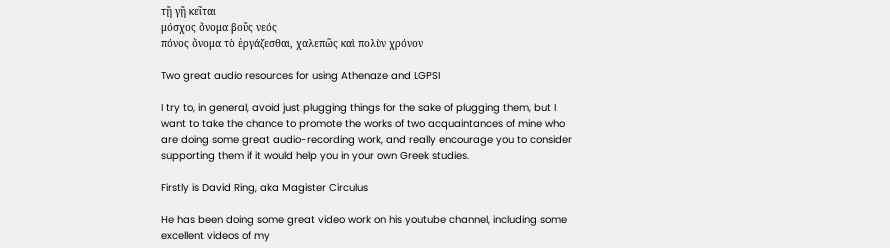τῇ γῇ κεῖται
μόσχος ὄνομα βοῦς νεός
πόνος ὄνομα τὸ ἐργάζεσθαι, χαλεπῶς καὶ πολὺν χρόνον

Two great audio resources for using Athenaze and LGPSI

I try to, in general, avoid just plugging things for the sake of plugging them, but I want to take the chance to promote the works of two acquaintances of mine who are doing some great audio-recording work, and really encourage you to consider supporting them if it would help you in your own Greek studies.

Firstly is David Ring, aka Magister Circulus

He has been doing some great video work on his youtube channel, including some excellent videos of my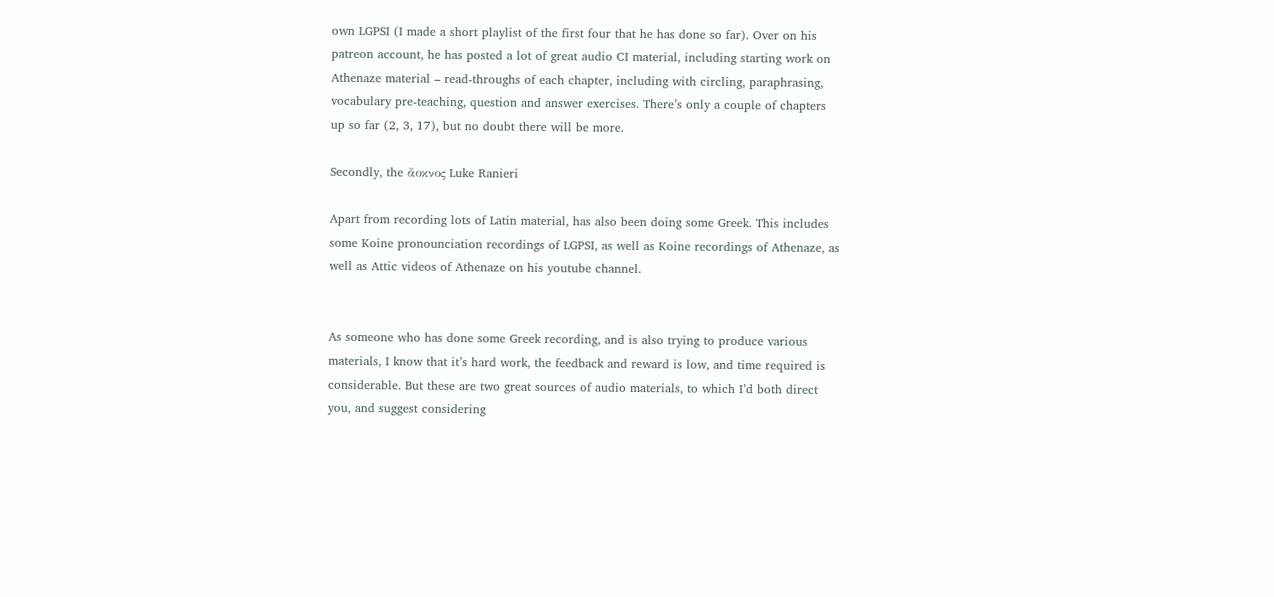own LGPSI (I made a short playlist of the first four that he has done so far). Over on his patreon account, he has posted a lot of great audio CI material, including starting work on Athenaze material – read-throughs of each chapter, including with circling, paraphrasing, vocabulary pre-teaching, question and answer exercises. There’s only a couple of chapters up so far (2, 3, 17), but no doubt there will be more.

Secondly, the ἄοκνος Luke Ranieri

Apart from recording lots of Latin material, has also been doing some Greek. This includes some Koine pronounciation recordings of LGPSI, as well as Koine recordings of Athenaze, as well as Attic videos of Athenaze on his youtube channel.


As someone who has done some Greek recording, and is also trying to produce various materials, I know that it’s hard work, the feedback and reward is low, and time required is considerable. But these are two great sources of audio materials, to which I’d both direct you, and suggest considering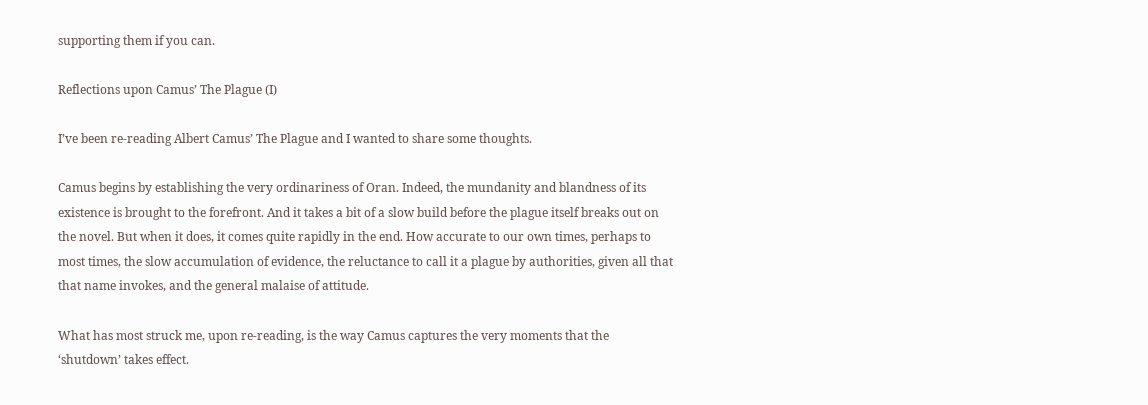supporting them if you can.

Reflections upon Camus’ The Plague (I)

I’ve been re-reading Albert Camus’ The Plague and I wanted to share some thoughts.

Camus begins by establishing the very ordinariness of Oran. Indeed, the mundanity and blandness of its existence is brought to the forefront. And it takes a bit of a slow build before the plague itself breaks out on the novel. But when it does, it comes quite rapidly in the end. How accurate to our own times, perhaps to most times, the slow accumulation of evidence, the reluctance to call it a plague by authorities, given all that that name invokes, and the general malaise of attitude.

What has most struck me, upon re-reading, is the way Camus captures the very moments that the ‘shutdown’ takes effect.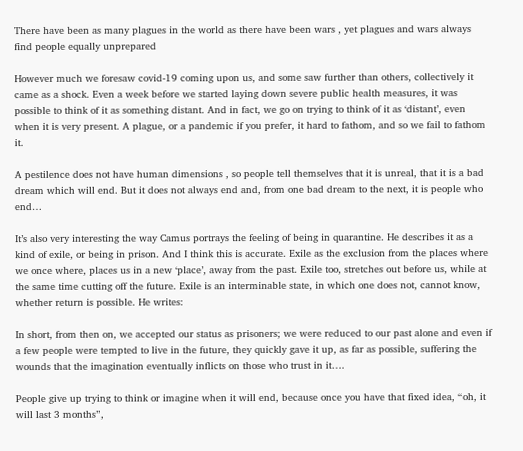There have been as many plagues in the world as there have been wars , yet plagues and wars always find people equally unprepared

However much we foresaw covid-19 coming upon us, and some saw further than others, collectively it came as a shock. Even a week before we started laying down severe public health measures, it was possible to think of it as something distant. And in fact, we go on trying to think of it as ‘distant’, even when it is very present. A plague, or a pandemic if you prefer, it hard to fathom, and so we fail to fathom it.

A pestilence does not have human dimensions , so people tell themselves that it is unreal, that it is a bad dream which will end. But it does not always end and, from one bad dream to the next, it is people who end…

It’s also very interesting the way Camus portrays the feeling of being in quarantine. He describes it as a kind of exile, or being in prison. And I think this is accurate. Exile as the exclusion from the places where we once where, places us in a new ‘place’, away from the past. Exile too, stretches out before us, while at the same time cutting off the future. Exile is an interminable state, in which one does not, cannot know, whether return is possible. He writes:

In short, from then on, we accepted our status as prisoners; we were reduced to our past alone and even if a few people were tempted to live in the future, they quickly gave it up, as far as possible, suffering the wounds that the imagination eventually inflicts on those who trust in it….

People give up trying to think or imagine when it will end, because once you have that fixed idea, “oh, it will last 3 months”,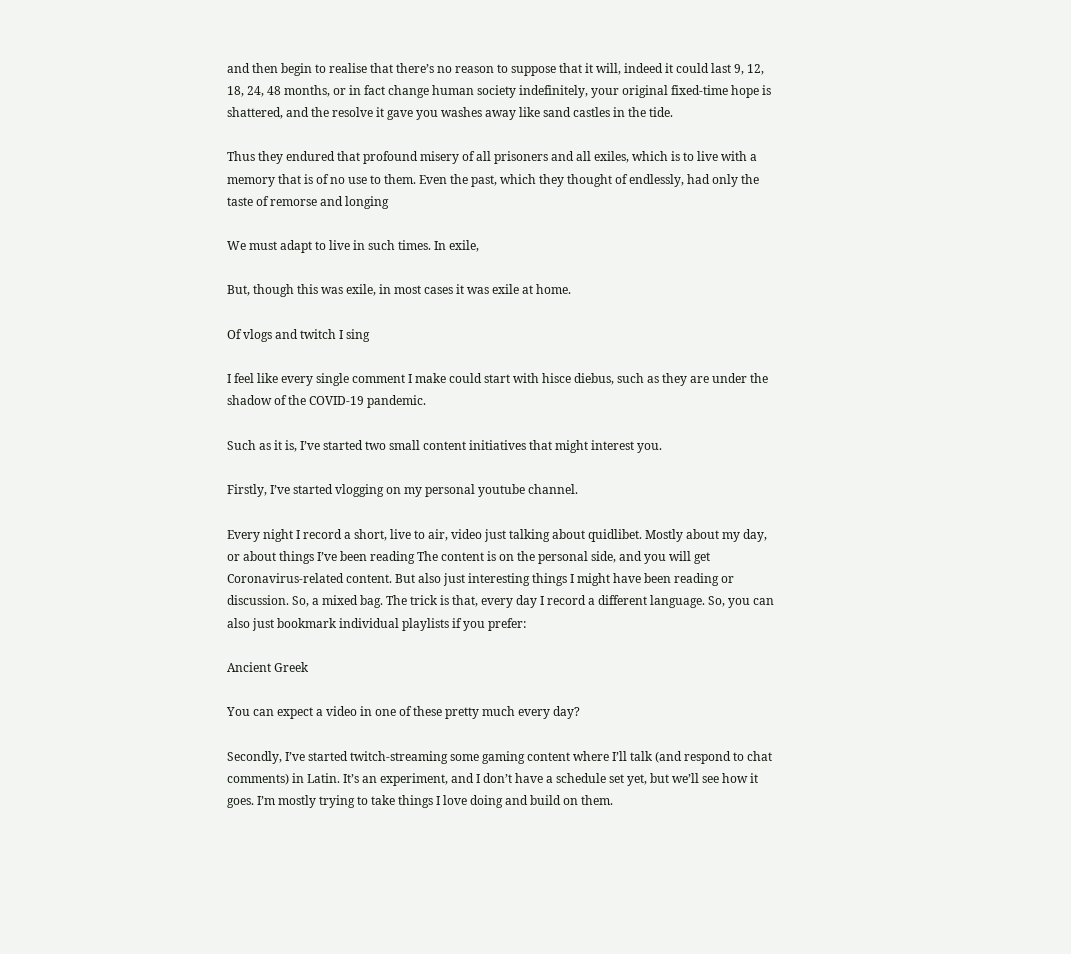and then begin to realise that there’s no reason to suppose that it will, indeed it could last 9, 12, 18, 24, 48 months, or in fact change human society indefinitely, your original fixed-time hope is shattered, and the resolve it gave you washes away like sand castles in the tide.

Thus they endured that profound misery of all prisoners and all exiles, which is to live with a memory that is of no use to them. Even the past, which they thought of endlessly, had only the taste of remorse and longing

We must adapt to live in such times. In exile,

But, though this was exile, in most cases it was exile at home.

Of vlogs and twitch I sing

I feel like every single comment I make could start with hisce diebus, such as they are under the shadow of the COVID-19 pandemic.

Such as it is, I’ve started two small content initiatives that might interest you.

Firstly, I’ve started vlogging on my personal youtube channel.

Every night I record a short, live to air, video just talking about quidlibet. Mostly about my day, or about things I’ve been reading The content is on the personal side, and you will get Coronavirus-related content. But also just interesting things I might have been reading or discussion. So, a mixed bag. The trick is that, every day I record a different language. So, you can also just bookmark individual playlists if you prefer:

Ancient Greek

You can expect a video in one of these pretty much every day?

Secondly, I’ve started twitch-streaming some gaming content where I’ll talk (and respond to chat comments) in Latin. It’s an experiment, and I don’t have a schedule set yet, but we’ll see how it goes. I’m mostly trying to take things I love doing and build on them.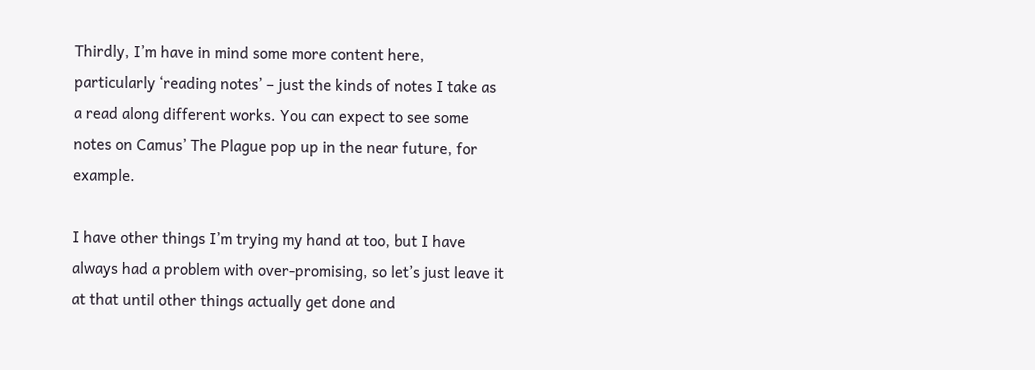Thirdly, I’m have in mind some more content here, particularly ‘reading notes’ – just the kinds of notes I take as a read along different works. You can expect to see some notes on Camus’ The Plague pop up in the near future, for example.

I have other things I’m trying my hand at too, but I have always had a problem with over-promising, so let’s just leave it at that until other things actually get done and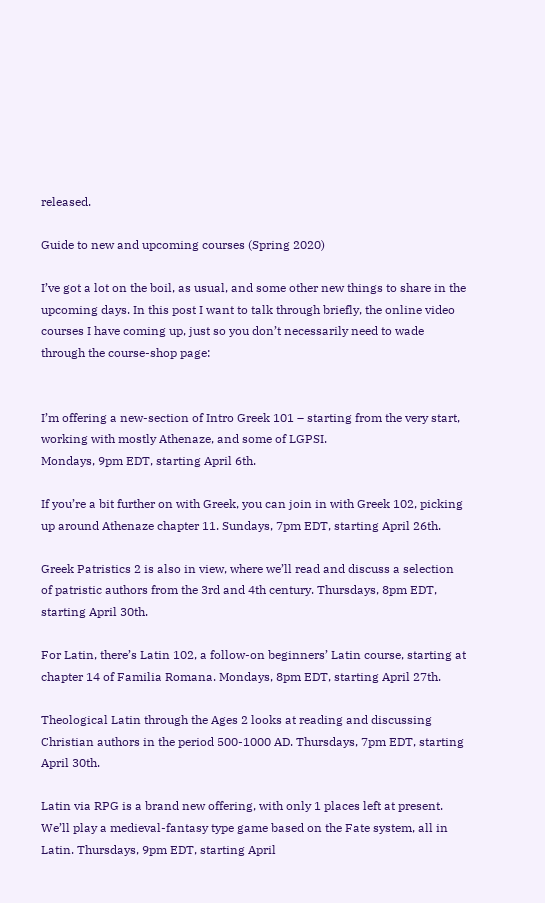released.

Guide to new and upcoming courses (Spring 2020)

I’ve got a lot on the boil, as usual, and some other new things to share in the upcoming days. In this post I want to talk through briefly, the online video courses I have coming up, just so you don’t necessarily need to wade through the course-shop page:


I’m offering a new-section of Intro Greek 101 – starting from the very start, working with mostly Athenaze, and some of LGPSI.
Mondays, 9pm EDT, starting April 6th.

If you’re a bit further on with Greek, you can join in with Greek 102, picking up around Athenaze chapter 11. Sundays, 7pm EDT, starting April 26th.

Greek Patristics 2 is also in view, where we’ll read and discuss a selection of patristic authors from the 3rd and 4th century. Thursdays, 8pm EDT, starting April 30th.

For Latin, there’s Latin 102, a follow-on beginners’ Latin course, starting at chapter 14 of Familia Romana. Mondays, 8pm EDT, starting April 27th.

Theological Latin through the Ages 2 looks at reading and discussing Christian authors in the period 500-1000 AD. Thursdays, 7pm EDT, starting April 30th.

Latin via RPG is a brand new offering, with only 1 places left at present. We’ll play a medieval-fantasy type game based on the Fate system, all in Latin. Thursdays, 9pm EDT, starting April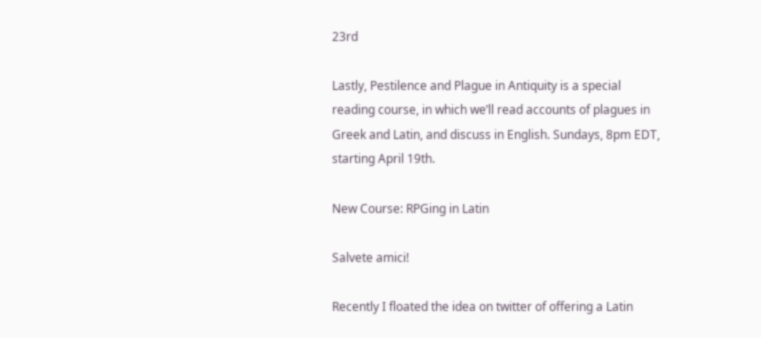23rd

Lastly, Pestilence and Plague in Antiquity is a special reading course, in which we’ll read accounts of plagues in Greek and Latin, and discuss in English. Sundays, 8pm EDT, starting April 19th.

New Course: RPGing in Latin

Salvete amici!

Recently I floated the idea on twitter of offering a Latin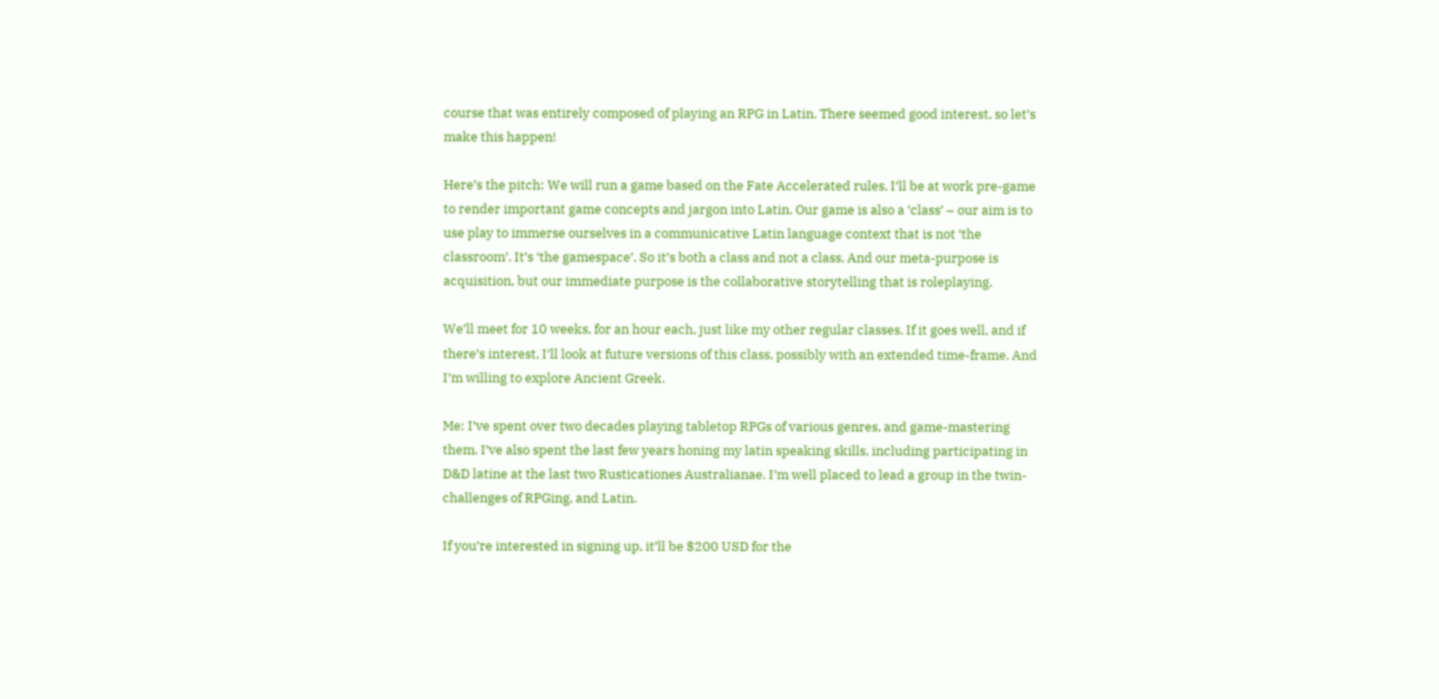course that was entirely composed of playing an RPG in Latin. There seemed good interest, so let’s make this happen!

Here’s the pitch: We will run a game based on the Fate Accelerated rules. I’ll be at work pre-game to render important game concepts and jargon into Latin. Our game is also a ‘class’ – our aim is to use play to immerse ourselves in a communicative Latin language context that is not ‘the classroom’. It’s ‘the gamespace’. So it’s both a class and not a class. And our meta-purpose is acquisition, but our immediate purpose is the collaborative storytelling that is roleplaying.

We’ll meet for 10 weeks, for an hour each, just like my other regular classes. If it goes well, and if there’s interest, I’ll look at future versions of this class, possibly with an extended time-frame. And I’m willing to explore Ancient Greek.

Me: I’ve spent over two decades playing tabletop RPGs of various genres, and game-mastering them. I’ve also spent the last few years honing my latin speaking skills, including participating in D&D latine at the last two Rusticationes Australianae. I’m well placed to lead a group in the twin-challenges of RPGing, and Latin.

If you’re interested in signing up, it’ll be $200 USD for the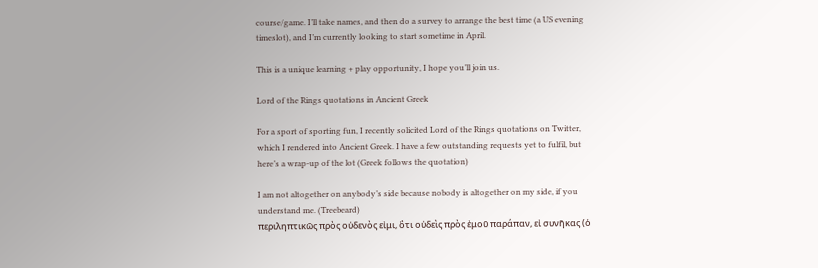course/game. I’ll take names, and then do a survey to arrange the best time (a US evening timeslot), and I’m currently looking to start sometime in April.

This is a unique learning + play opportunity, I hope you’ll join us.

Lord of the Rings quotations in Ancient Greek

For a sport of sporting fun, I recently solicited Lord of the Rings quotations on Twitter, which I rendered into Ancient Greek. I have a few outstanding requests yet to fulfil, but here’s a wrap-up of the lot (Greek follows the quotation)

I am not altogether on anybody’s side because nobody is altogether on my side, if you understand me. (Treebeard)
περιληπτικῶς πρὸς οὐδενὸς εἰμι, ὃτι οὐδεὶς πρὸς ἐμοῦ παράπαν, εἰ συνῆκας (ὁ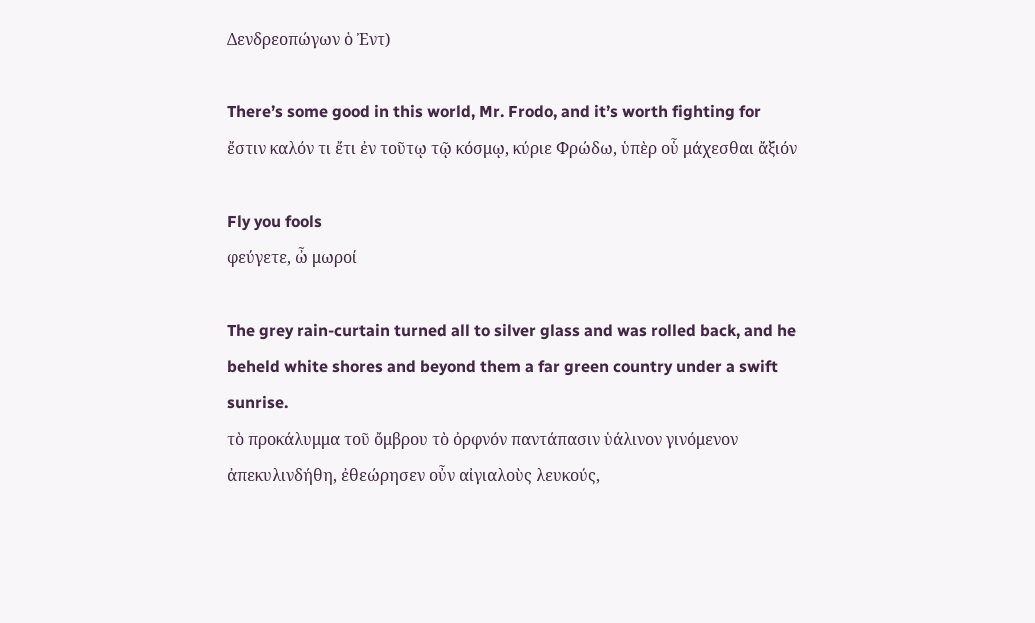Δενδρεοπώγων ὁ Ἐντ)

There’s some good in this world, Mr. Frodo, and it’s worth fighting for
ἔστιν καλόν τι ἔτι ἐν τοῦτῳ τῷ κόσμῳ, κύριε Φρώδω, ὑπὲρ οὗ μάχεσθαι ἄξιόν

Fly you fools
φεύγετε, ὦ μωροί

The grey rain-curtain turned all to silver glass and was rolled back, and he beheld white shores and beyond them a far green country under a swift sunrise.
τὸ προκάλυμμα τοῦ ὄμβρου τὸ ὀρφνόν παντάπασιν ὑάλινον γινόμενον ἀπεκυλινδήθη, ἐθεώρησεν οὖν αἰγιαλοὺς λευκούς,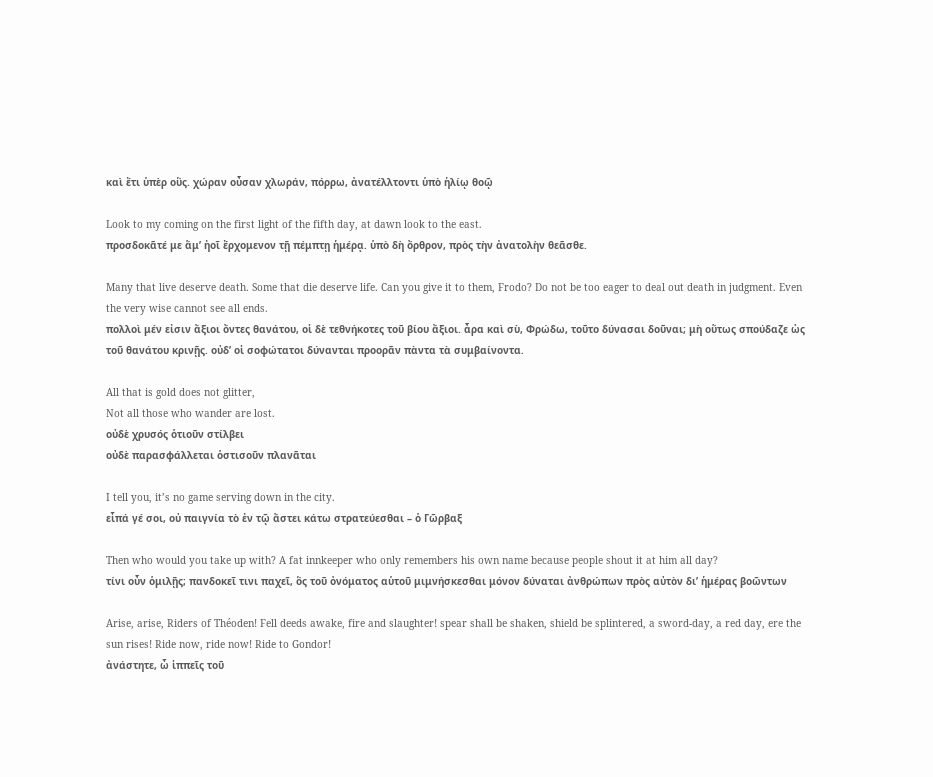καὶ ἔτι ὑπὲρ οὓς. χώραν οὖσαν χλωράν, πόρρω, ἀνατέλλτοντι ὑπὸ ἡλίῳ θοῷ

Look to my coming on the first light of the fifth day, at dawn look to the east.
προσδοκᾶτέ με ἅμ’ ἠοῖ ἔρχομενον τῇ πέμπτῃ ἡμέρᾳ. ὑπὸ δὴ ὄρθρον, πρὸς τὴν ἀνατολὴν θεᾶσθε.

Many that live deserve death. Some that die deserve life. Can you give it to them, Frodo? Do not be too eager to deal out death in judgment. Even the very wise cannot see all ends.
πολλοὶ μέν εἰσιν ἄξιοι ὄντες θανάτου, οἱ δὲ τεθνήκοτες τοῦ βίου ἄξιοι. ἆρα καὶ σὺ, Φρώδω, τοῦτο δύνασαι δοῦναι; μὴ οὕτως σπούδαζε ὡς τοῦ θανάτου κρινῇς. οὐδ’ οἱ σοφώτατοι δύνανται προορᾶν πὰντα τὰ συμβαίνοντα.

All that is gold does not glitter,
Not all those who wander are lost.
οὐδὲ χρυσός ὁτιοῦν στίλβει
οὐδὲ παρασφάλλεται ὁστισοῦν πλανᾶται

I tell you, it’s no game serving down in the city.
εἶπά γέ σοι, οὐ παιγνία τὸ ἐν τῷ ἄστει κάτω στρατεύεσθαι – ὁ Γῶρβαξ

Then who would you take up with? A fat innkeeper who only remembers his own name because people shout it at him all day?
τίνι οὖν ὁμιλῇς; πανδοκεῖ τινι παχεῖ, ὃς τοῦ ὀνόματος αὑτοῦ μιμνήσκεσθαι μόνον δύναται ἀνθρώπων πρὸς αὐτὸν δι’ ἡμέρας βοῶντων

Arise, arise, Riders of Théoden! Fell deeds awake, fire and slaughter! spear shall be shaken, shield be splintered, a sword-day, a red day, ere the sun rises! Ride now, ride now! Ride to Gondor!
ἀνάστητε, ὦ ἱππεῖς τοῦ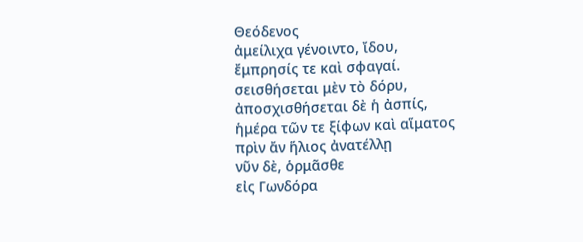Θεόδενος
ἀμείλιχα γένοιντο, ἴδου,
ἔμπρησίς τε καὶ σφαγαί.
σεισθήσεται μὲν τὸ δόρυ,
ἀποσχισθήσεται δὲ ἡ ἀσπίς,
ἡμέρα τῶν τε ξίφων καὶ αἵματος
πρὶν ἄν ἥλιος ἀνατέλλῃ
νῦν δὲ, ὁρμᾶσθε
εἰς Γωνδόρα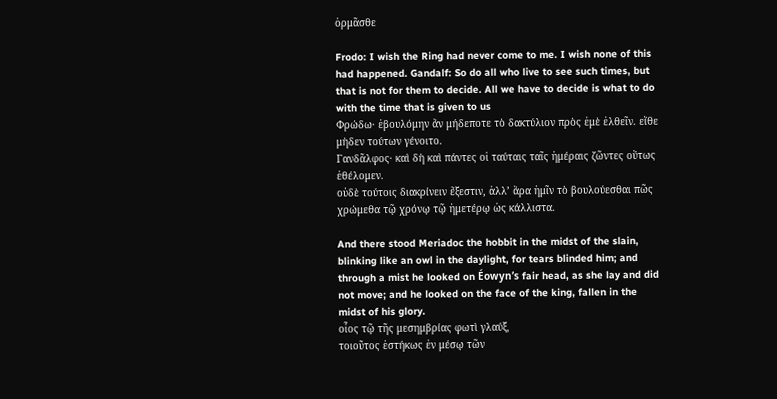ὁρμᾶσθε

Frodo: I wish the Ring had never come to me. I wish none of this had happened. Gandalf: So do all who live to see such times, but that is not for them to decide. All we have to decide is what to do with the time that is given to us
Φρώδω· ἐβουλόμην ἄν μήδεποτε τὸ δακτύλιον πρὸς ἐμὲ ἐλθεῖν. εἴθε μὴδεν τούτων γένοιτο.
Γανδᾶλφος· καὶ δὴ καὶ πάντες οἱ ταύταις ταῖς ἡμέραις ζῶντες οὕτως ἐθέλομεν.
οὐδὲ τούτοις διακρίνειν ἔξεστιν, ἀλλ’ ἅρα ἡμῖν τὸ βουλούεσθαι πῶς χρώμεθα τῷ χρόνῳ τῷ ἡμετέρῳ ὡς κάλλιστα.

And there stood Meriadoc the hobbit in the midst of the slain, blinking like an owl in the daylight, for tears blinded him; and through a mist he looked on Éowyn’s fair head, as she lay and did not move; and he looked on the face of the king, fallen in the midst of his glory.
οἷος τῷ τῆς μεσημβρίας φωτὶ γλαύξ,
τοιοῦτος ἑστήκως ἐν μέσῳ τῶν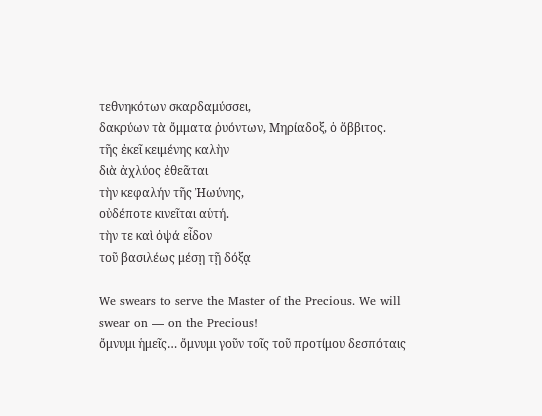τεθνηκότων σκαρδαμύσσει,
δακρύων τὰ ὄμματα ῥυόντων, Μηρίαδοξ, ὁ ὅββιτος.
τῆς ἐκεῖ κειμένης καλὴν
διὰ ἀχλύος ἐθεᾶται
τὴν κεφαλήν τῆς Ἠωύνης,
οὐδέποτε κινεῖται αὑτή.
τὴν τε καὶ ὀψά εἶδον
τοῦ βασιλέως μέσῃ τῇ δόξᾳ

We swears to serve the Master of the Precious. We will swear on — on the Precious!
ὄμνυμι ἡμεῖς… ὄμνυμι γοῦν τοῖς τοῦ προτίμου δεσπόταις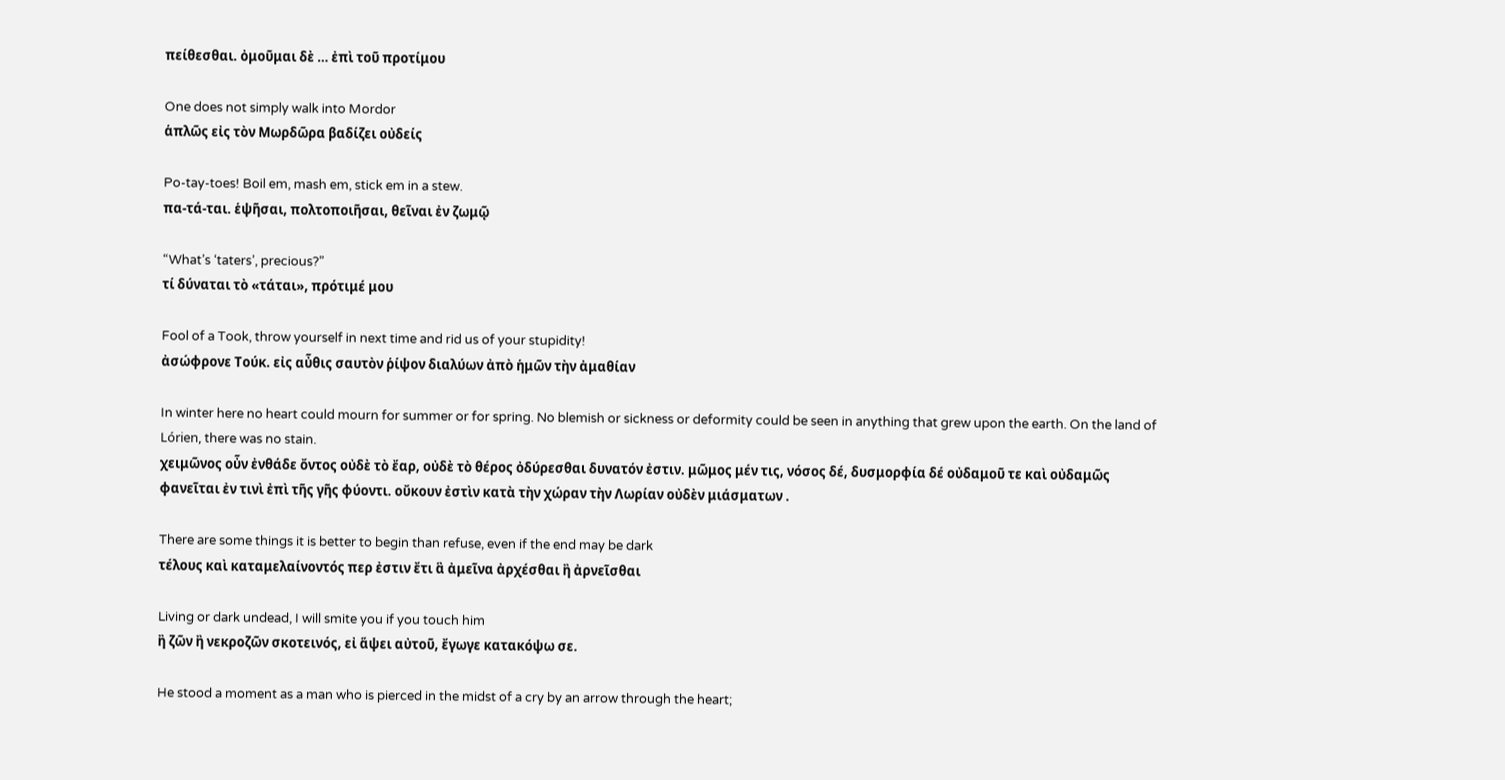πείθεσθαι. ὀμοῦμαι δὲ … ἐπὶ τοῦ προτίμου

One does not simply walk into Mordor
ἁπλῶς εἰς τὸν Μωρδῶρα βαδίζει οὐδείς

Po-tay-toes! Boil em, mash em, stick em in a stew.
πα-τά-ται. ἑψῆσαι, πολτοποιῆσαι, θεῖναι ἐν ζωμῷ

“What’s ‘taters’, precious?”
τί δύναται τὸ «τάται», πρότιμέ μου

Fool of a Took, throw yourself in next time and rid us of your stupidity!
ἀσώφρονε Τούκ. εἰς αὖθις σαυτὸν ῥίψον διαλύων ἀπὸ ἡμῶν τὴν ἀμαθίαν

In winter here no heart could mourn for summer or for spring. No blemish or sickness or deformity could be seen in anything that grew upon the earth. On the land of Lórien, there was no stain.
χειμῶνος οὖν ἐνθάδε ὄντος οὐδὲ τὸ ἔαρ, οὐδὲ τὸ θέρος ὀδύρεσθαι δυνατόν ἐστιν. μῶμος μέν τις, νόσος δέ, δυσμορφία δέ οὐδαμοῦ τε καὶ οὐδαμῶς φανεῖται ἐν τινὶ ἐπὶ τῆς γῆς φύοντι. οὔκουν ἐστὶν κατὰ τὴν χώραν τὴν Λωρίαν οὐδὲν μιάσματων .

There are some things it is better to begin than refuse, even if the end may be dark
τέλους καὶ καταμελαίνοντός περ ἐστιν ἔτι ἃ ἀμεῖνα ἀρχέσθαι ἢ ἀρνεῖσθαι

Living or dark undead, I will smite you if you touch him
ἢ ζῶν ἢ νεκροζῶν σκοτεινός, εἰ ἅψει αὐτοῦ, ἔγωγε κατακόψω σε.

He stood a moment as a man who is pierced in the midst of a cry by an arrow through the heart;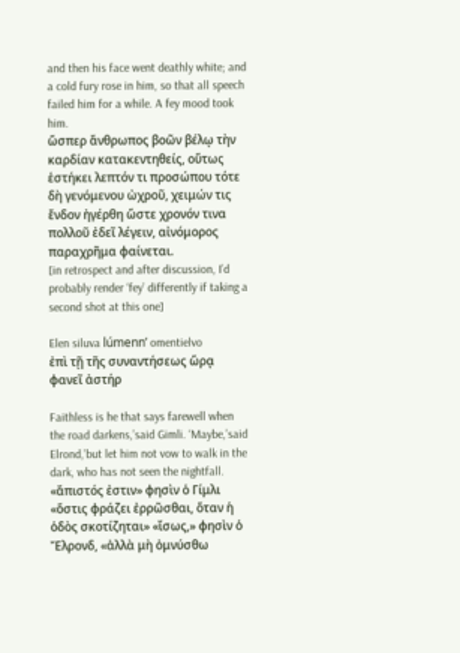and then his face went deathly white; and a cold fury rose in him, so that all speech failed him for a while. A fey mood took him.
ὥσπερ ἄνθρωπος βοῶν βέλῳ τὴν καρδίαν κατακεντηθείς, οὕτως ἑστήκει λεπτόν τι προσώπου τότε δὴ γενόμενου ὠχροῦ, χειμών τις ἔνδον ἠγέρθη ὥστε χρονόν τινα πολλοῦ ἐδεῖ λέγειν, αἰνόμορος παραχρῆμα φαίνεται.
[in retrospect and after discussion, I’d probably render ‘fey’ differently if taking a second shot at this one]

Elen siluva lúmenn’ omentielvo
ἐπὶ τῇ τῆς συναντήσεως ὥρᾳ φανεῖ ἀστήρ

Faithless is he that says farewell when the road darkens,’said Gimli. ‘Maybe,’said Elrond,’but let him not vow to walk in the dark, who has not seen the nightfall.
«ἄπιστός ἐστιν» φησὶν ὁ Γίμλι «ὅστις φράζει ἐρρῶσθαι, ὅταν ἡ ὁδὸς σκοτίζηται» «ἴσως,» φησὶν ὁ Ἔλρονδ, «ἀλλὰ μὴ ὀμνύσθω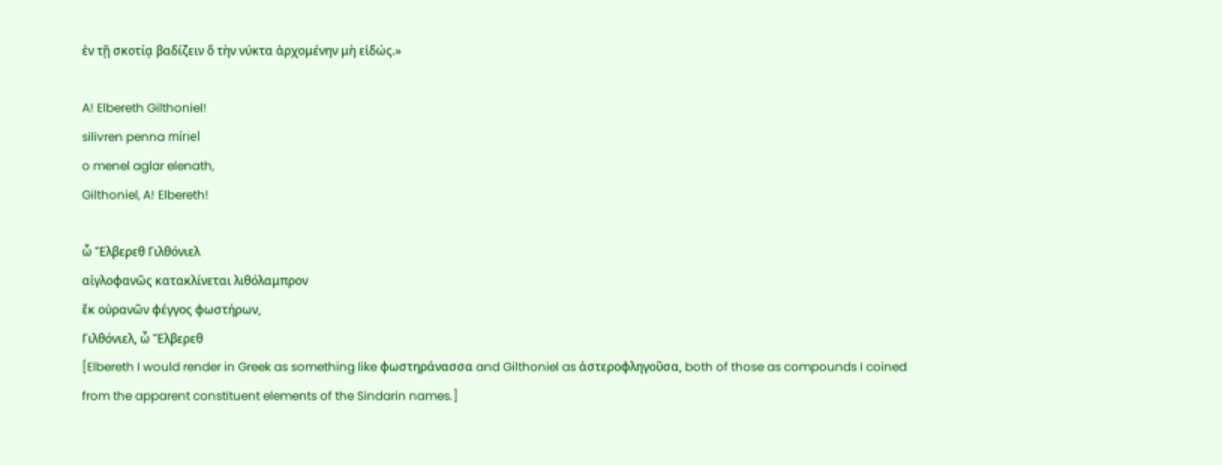ἐν τῇ σκοτίᾳ βαδίζειν ὅ τὴν νύκτα ἀρχομένην μὴ εἰδώς.»

A! Elbereth Gilthoniel!
silivren penna míriel
o menel aglar elenath,
Gilthoniel, A! Elbereth!

ὦ Ἔλβερεθ Γιλθόνιελ
αἰγλοφανῶς κατακλίνεται λιθόλαμπρον
ἔκ οὐρανῶν φέγγος φωστήρων,
Γιλθόνιελ, ὦ Ἔλβερεθ
[Elbereth I would render in Greek as something like φωστηράνασσα and Gilthoniel as ἀστεροφληγοῦσα, both of those as compounds I coined from the apparent constituent elements of the Sindarin names.]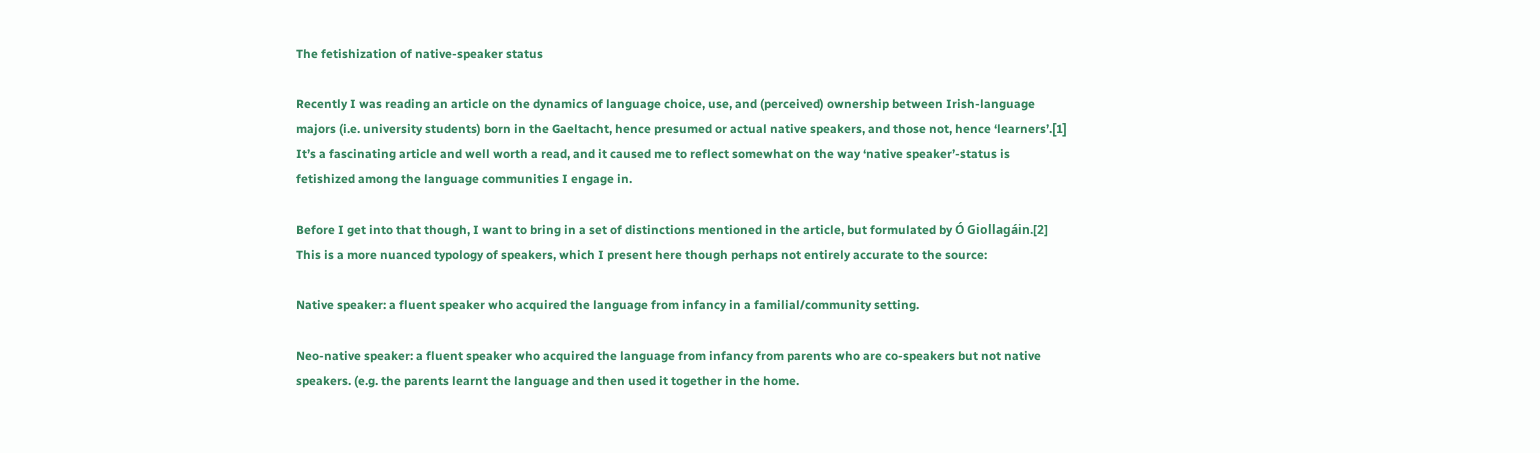The fetishization of native-speaker status

Recently I was reading an article on the dynamics of language choice, use, and (perceived) ownership between Irish-language majors (i.e. university students) born in the Gaeltacht, hence presumed or actual native speakers, and those not, hence ‘learners’.[1] It’s a fascinating article and well worth a read, and it caused me to reflect somewhat on the way ‘native speaker’-status is fetishized among the language communities I engage in.

Before I get into that though, I want to bring in a set of distinctions mentioned in the article, but formulated by Ó Giollagáin.[2] This is a more nuanced typology of speakers, which I present here though perhaps not entirely accurate to the source:

Native speaker: a fluent speaker who acquired the language from infancy in a familial/community setting.

Neo-native speaker: a fluent speaker who acquired the language from infancy from parents who are co-speakers but not native speakers. (e.g. the parents learnt the language and then used it together in the home.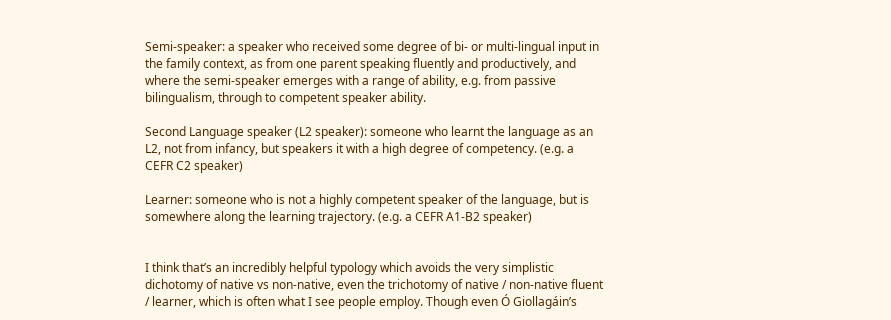Semi-speaker: a speaker who received some degree of bi- or multi-lingual input in the family context, as from one parent speaking fluently and productively, and where the semi-speaker emerges with a range of ability, e.g. from passive bilingualism, through to competent speaker ability.

Second Language speaker (L2 speaker): someone who learnt the language as an L2, not from infancy, but speakers it with a high degree of competency. (e.g. a CEFR C2 speaker)

Learner: someone who is not a highly competent speaker of the language, but is somewhere along the learning trajectory. (e.g. a CEFR A1-B2 speaker)


I think that’s an incredibly helpful typology which avoids the very simplistic dichotomy of native vs non-native, even the trichotomy of native / non-native fluent / learner, which is often what I see people employ. Though even Ó Giollagáin’s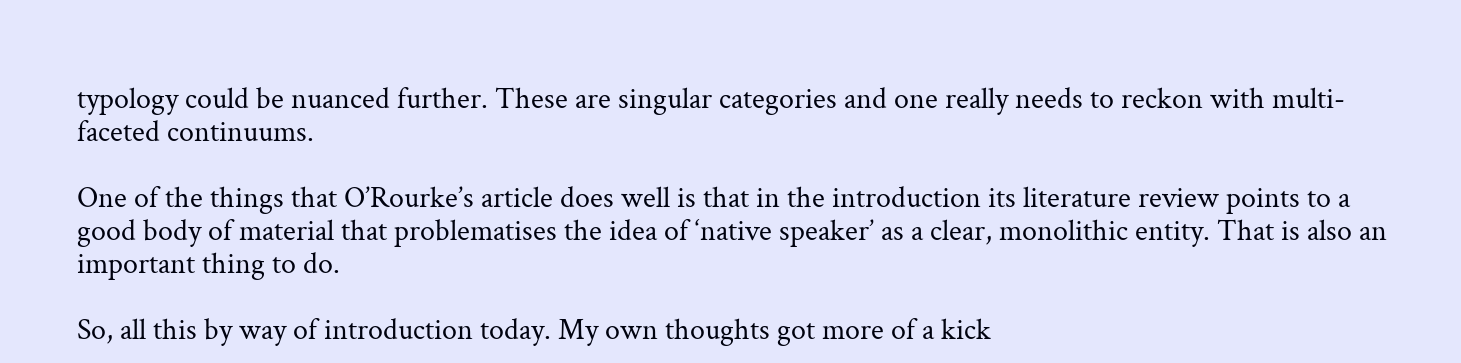typology could be nuanced further. These are singular categories and one really needs to reckon with multi-faceted continuums.

One of the things that O’Rourke’s article does well is that in the introduction its literature review points to a good body of material that problematises the idea of ‘native speaker’ as a clear, monolithic entity. That is also an important thing to do.

So, all this by way of introduction today. My own thoughts got more of a kick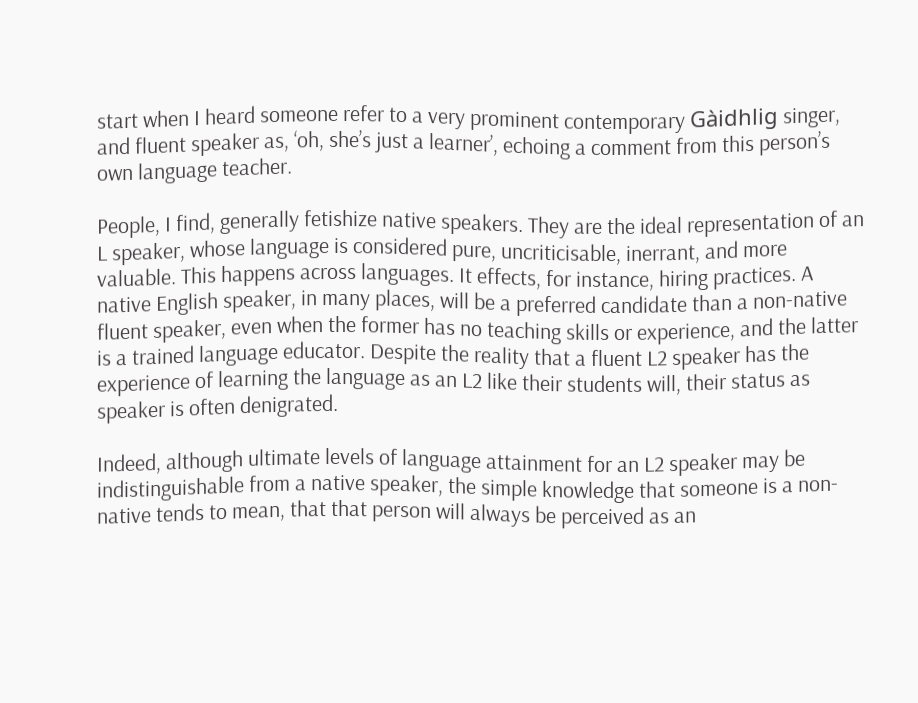start when I heard someone refer to a very prominent contemporary Gàidhlig singer, and fluent speaker as, ‘oh, she’s just a learner’, echoing a comment from this person’s own language teacher.

People, I find, generally fetishize native speakers. They are the ideal representation of an L speaker, whose language is considered pure, uncriticisable, inerrant, and more valuable. This happens across languages. It effects, for instance, hiring practices. A native English speaker, in many places, will be a preferred candidate than a non-native fluent speaker, even when the former has no teaching skills or experience, and the latter is a trained language educator. Despite the reality that a fluent L2 speaker has the experience of learning the language as an L2 like their students will, their status as speaker is often denigrated.

Indeed, although ultimate levels of language attainment for an L2 speaker may be indistinguishable from a native speaker, the simple knowledge that someone is a non-native tends to mean, that that person will always be perceived as an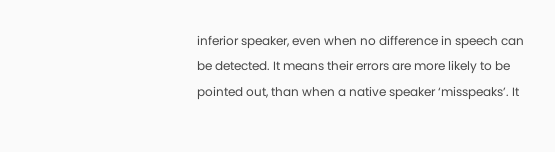inferior speaker, even when no difference in speech can be detected. It means their errors are more likely to be pointed out, than when a native speaker ‘misspeaks’. It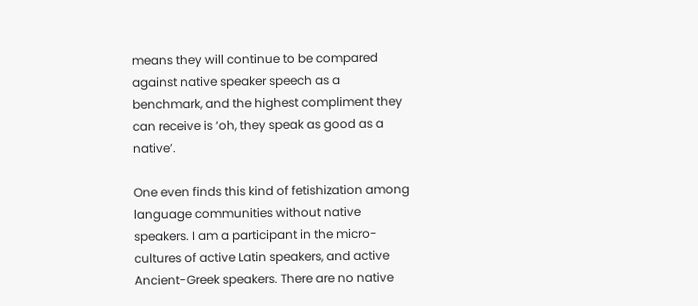means they will continue to be compared against native speaker speech as a benchmark, and the highest compliment they can receive is ‘oh, they speak as good as a native’.

One even finds this kind of fetishization among language communities without native speakers. I am a participant in the micro-cultures of active Latin speakers, and active Ancient-Greek speakers. There are no native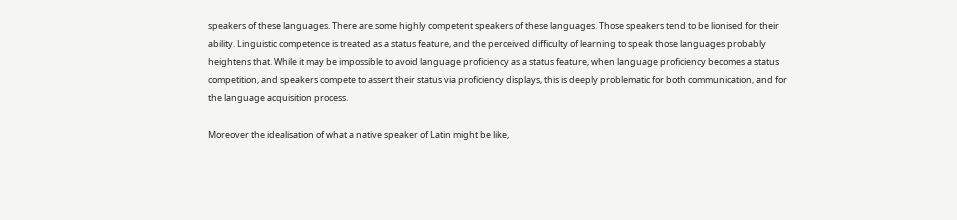speakers of these languages. There are some highly competent speakers of these languages. Those speakers tend to be lionised for their ability. Linguistic competence is treated as a status feature, and the perceived difficulty of learning to speak those languages probably heightens that. While it may be impossible to avoid language proficiency as a status feature, when language proficiency becomes a status competition, and speakers compete to assert their status via proficiency displays, this is deeply problematic for both communication, and for the language acquisition process.

Moreover the idealisation of what a native speaker of Latin might be like,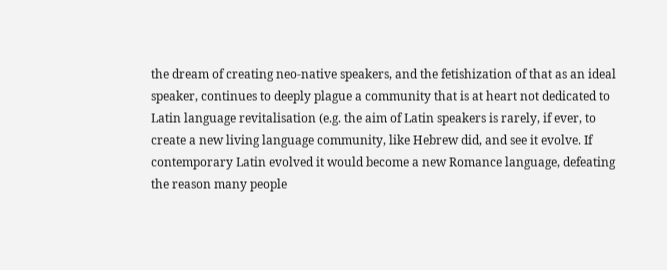the dream of creating neo-native speakers, and the fetishization of that as an ideal speaker, continues to deeply plague a community that is at heart not dedicated to Latin language revitalisation (e.g. the aim of Latin speakers is rarely, if ever, to create a new living language community, like Hebrew did, and see it evolve. If contemporary Latin evolved it would become a new Romance language, defeating the reason many people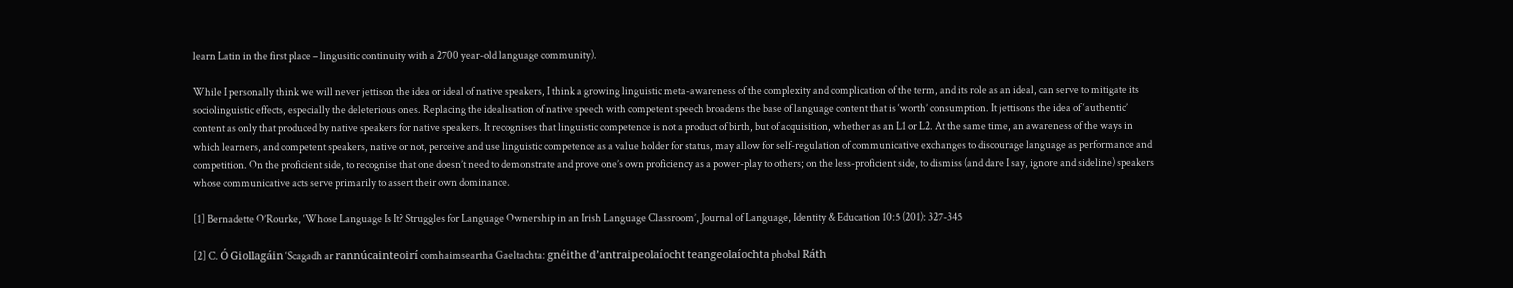learn Latin in the first place – lingusitic continuity with a 2700 year-old language community).

While I personally think we will never jettison the idea or ideal of native speakers, I think a growing linguistic meta-awareness of the complexity and complication of the term, and its role as an ideal, can serve to mitigate its sociolinguistic effects, especially the deleterious ones. Replacing the idealisation of native speech with competent speech broadens the base of language content that is ‘worth’ consumption. It jettisons the idea of ‘authentic’ content as only that produced by native speakers for native speakers. It recognises that linguistic competence is not a product of birth, but of acquisition, whether as an L1 or L2. At the same time, an awareness of the ways in which learners, and competent speakers, native or not, perceive and use linguistic competence as a value holder for status, may allow for self-regulation of communicative exchanges to discourage language as performance and competition. On the proficient side, to recognise that one doesn’t need to demonstrate and prove one’s own proficiency as a power-play to others; on the less-proficient side, to dismiss (and dare I say, ignore and sideline) speakers whose communicative acts serve primarily to assert their own dominance.

[1] Bernadette O’Rourke, ‘Whose Language Is It? Struggles for Language Ownership in an Irish Language Classroom’, Journal of Language, Identity & Education 10:5 (201): 327-345

[2] C. Ó Giollagáin ‘Scagadh ar rannúcainteoirí comhaimseartha Gaeltachta: gnéithe d’antraipeolaíocht teangeolaíochta phobal Ráth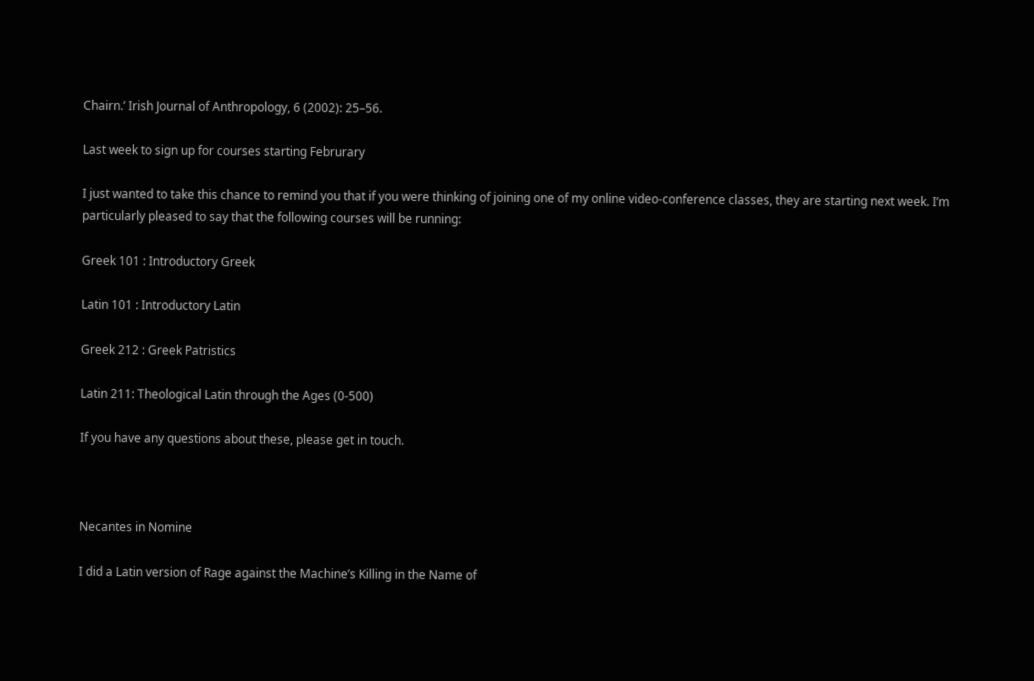Chairn.’ Irish Journal of Anthropology, 6 (2002): 25–56.

Last week to sign up for courses starting Februrary

I just wanted to take this chance to remind you that if you were thinking of joining one of my online video-conference classes, they are starting next week. I’m particularly pleased to say that the following courses will be running:

Greek 101 : Introductory Greek

Latin 101 : Introductory Latin

Greek 212 : Greek Patristics

Latin 211: Theological Latin through the Ages (0-500)

If you have any questions about these, please get in touch.



Necantes in Nomine

I did a Latin version of Rage against the Machine’s Killing in the Name of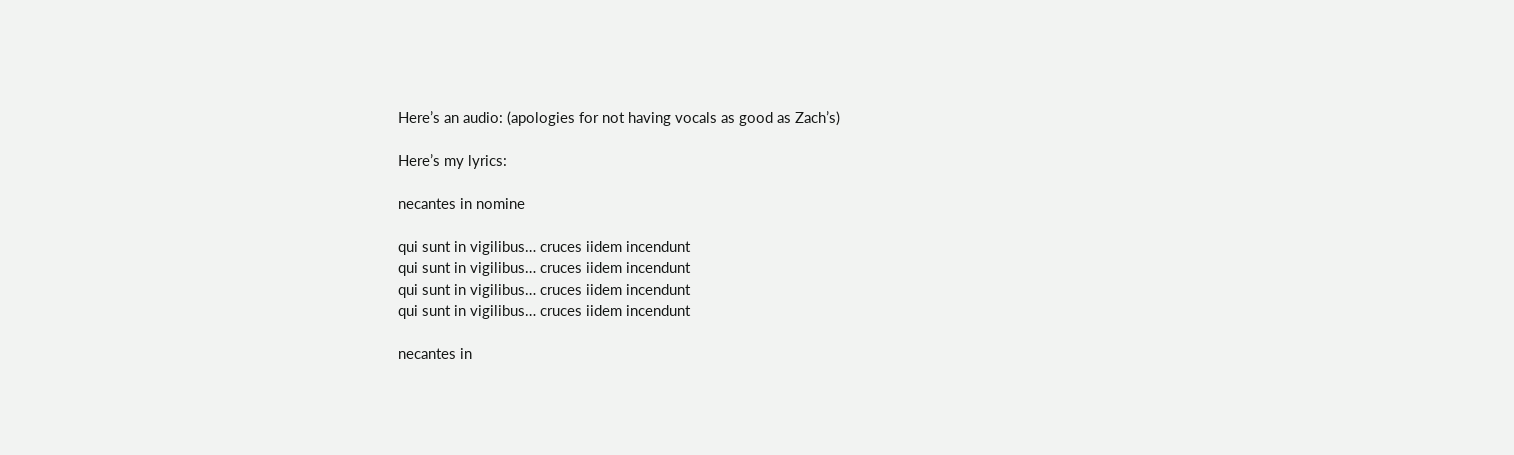Here’s an audio: (apologies for not having vocals as good as Zach’s)

Here’s my lyrics:

necantes in nomine

qui sunt in vigilibus… cruces iidem incendunt
qui sunt in vigilibus… cruces iidem incendunt
qui sunt in vigilibus… cruces iidem incendunt
qui sunt in vigilibus… cruces iidem incendunt

necantes in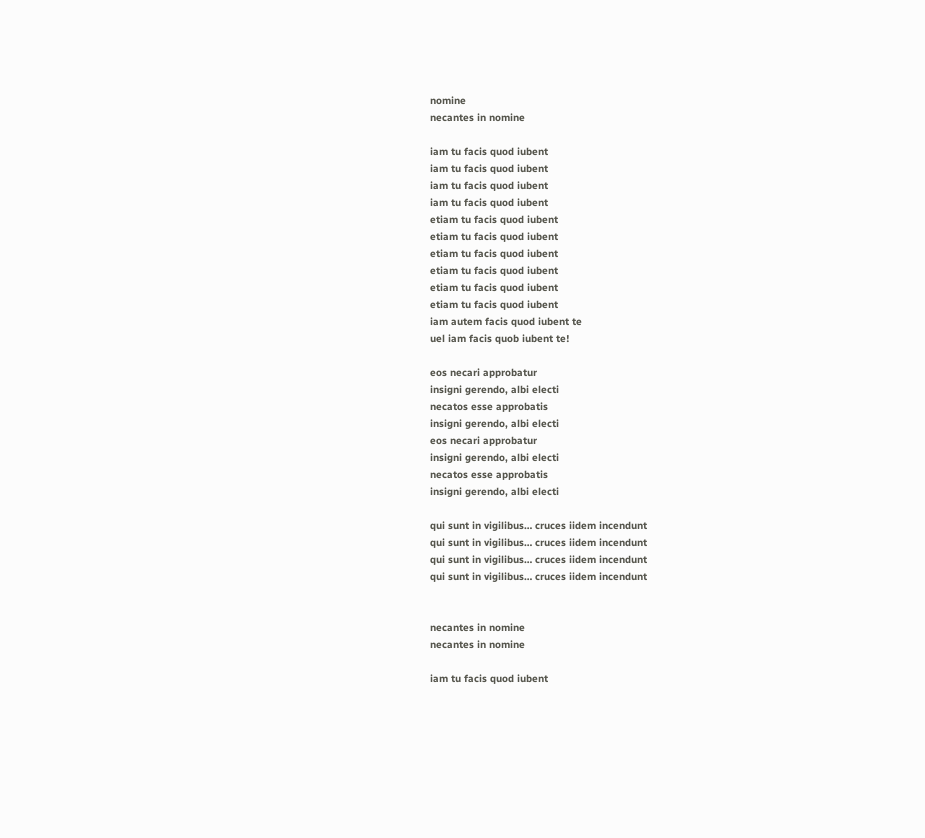nomine
necantes in nomine

iam tu facis quod iubent
iam tu facis quod iubent
iam tu facis quod iubent
iam tu facis quod iubent
etiam tu facis quod iubent
etiam tu facis quod iubent
etiam tu facis quod iubent
etiam tu facis quod iubent
etiam tu facis quod iubent
etiam tu facis quod iubent
iam autem facis quod iubent te
uel iam facis quob iubent te!

eos necari approbatur
insigni gerendo, albi electi
necatos esse approbatis
insigni gerendo, albi electi
eos necari approbatur
insigni gerendo, albi electi
necatos esse approbatis
insigni gerendo, albi electi

qui sunt in vigilibus… cruces iidem incendunt
qui sunt in vigilibus… cruces iidem incendunt
qui sunt in vigilibus… cruces iidem incendunt
qui sunt in vigilibus… cruces iidem incendunt


necantes in nomine
necantes in nomine

iam tu facis quod iubent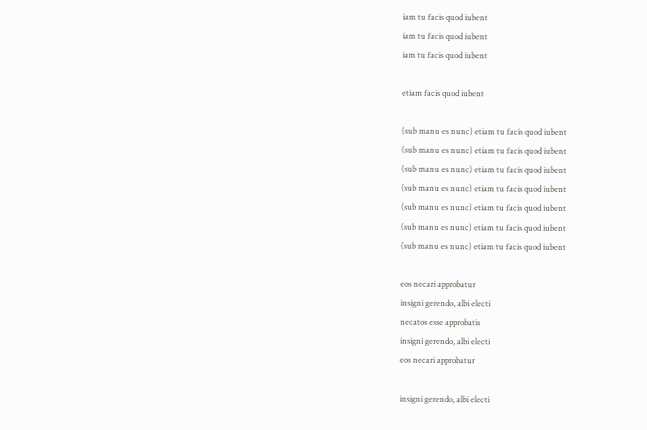iam tu facis quod iubent
iam tu facis quod iubent
iam tu facis quod iubent

etiam facis quod iubent

(sub manu es nunc) etiam tu facis quod iubent
(sub manu es nunc) etiam tu facis quod iubent
(sub manu es nunc) etiam tu facis quod iubent
(sub manu es nunc) etiam tu facis quod iubent
(sub manu es nunc) etiam tu facis quod iubent
(sub manu es nunc) etiam tu facis quod iubent
(sub manu es nunc) etiam tu facis quod iubent

eos necari approbatur
insigni gerendo, albi electi
necatos esse approbatis
insigni gerendo, albi electi
eos necari approbatur

insigni gerendo, albi electi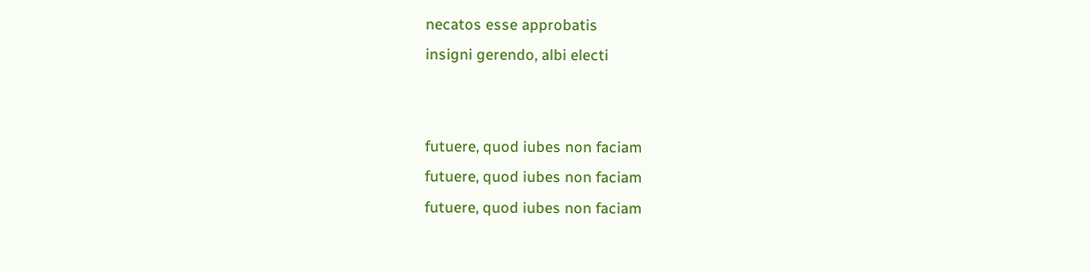necatos esse approbatis
insigni gerendo, albi electi


futuere, quod iubes non faciam
futuere, quod iubes non faciam
futuere, quod iubes non faciam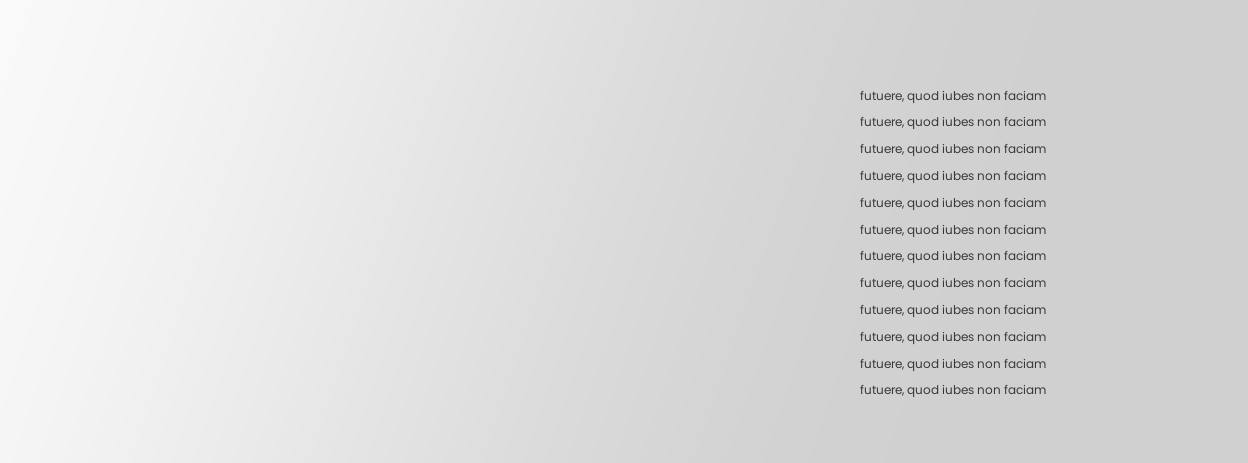futuere, quod iubes non faciam
futuere, quod iubes non faciam
futuere, quod iubes non faciam
futuere, quod iubes non faciam
futuere, quod iubes non faciam
futuere, quod iubes non faciam
futuere, quod iubes non faciam
futuere, quod iubes non faciam
futuere, quod iubes non faciam
futuere, quod iubes non faciam
futuere, quod iubes non faciam
futuere, quod iubes non faciam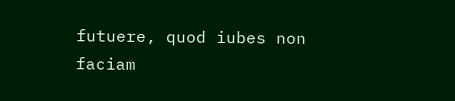futuere, quod iubes non faciam